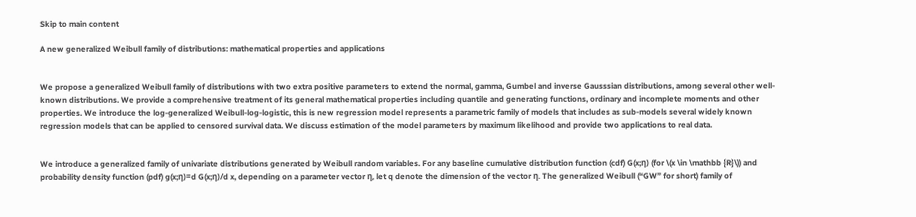Skip to main content

A new generalized Weibull family of distributions: mathematical properties and applications


We propose a generalized Weibull family of distributions with two extra positive parameters to extend the normal, gamma, Gumbel and inverse Gausssian distributions, among several other well-known distributions. We provide a comprehensive treatment of its general mathematical properties including quantile and generating functions, ordinary and incomplete moments and other properties. We introduce the log-generalized Weibull-log-logistic, this is new regression model represents a parametric family of models that includes as sub-models several widely known regression models that can be applied to censored survival data. We discuss estimation of the model parameters by maximum likelihood and provide two applications to real data.


We introduce a generalized family of univariate distributions generated by Weibull random variables. For any baseline cumulative distribution function (cdf) G(x;η) (for \(x \in \mathbb {R}\)) and probability density function (pdf) g(x;η)=d G(x;η)/d x, depending on a parameter vector η, let q denote the dimension of the vector η. The generalized Weibull (“GW” for short) family of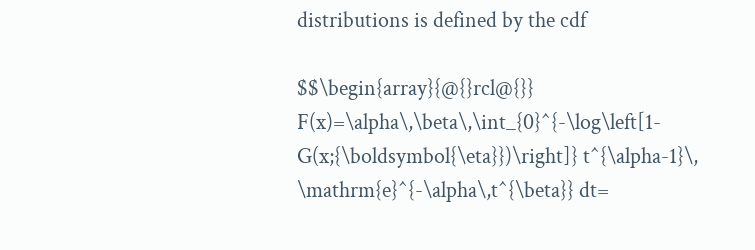distributions is defined by the cdf

$$\begin{array}{@{}rcl@{}} F(x)=\alpha\,\beta\,\int_{0}^{-\log\left[1-G(x;{\boldsymbol{\eta}})\right]} t^{\alpha-1}\, \mathrm{e}^{-\alpha\,t^{\beta}} dt=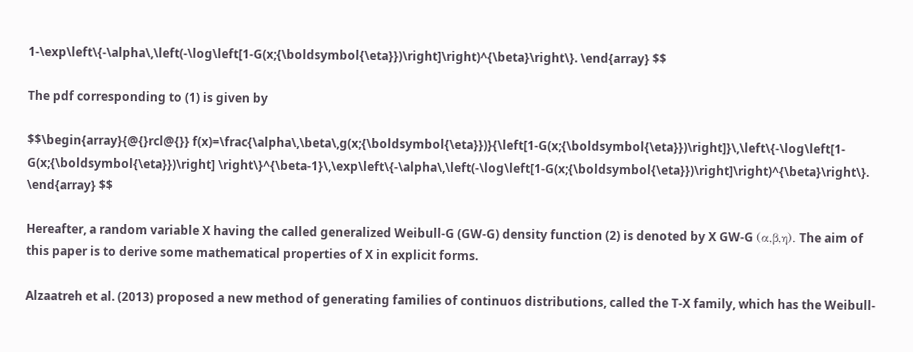1-\exp\left\{-\alpha\,\left(-\log\left[1-G(x;{\boldsymbol{\eta}})\right]\right)^{\beta}\right\}. \end{array} $$

The pdf corresponding to (1) is given by

$$\begin{array}{@{}rcl@{}} f(x)=\frac{\alpha\,\beta\,g(x;{\boldsymbol{\eta}})}{\left[1-G(x;{\boldsymbol{\eta}})\right]}\,\left\{-\log\left[1-G(x;{\boldsymbol{\eta}})\right] \right\}^{\beta-1}\,\exp\left\{-\alpha\,\left(-\log\left[1-G(x;{\boldsymbol{\eta}})\right]\right)^{\beta}\right\}. \end{array} $$

Hereafter, a random variable X having the called generalized Weibull-G (GW-G) density function (2) is denoted by X GW-G (α,β,η). The aim of this paper is to derive some mathematical properties of X in explicit forms.

Alzaatreh et al. (2013) proposed a new method of generating families of continuos distributions, called the T-X family, which has the Weibull-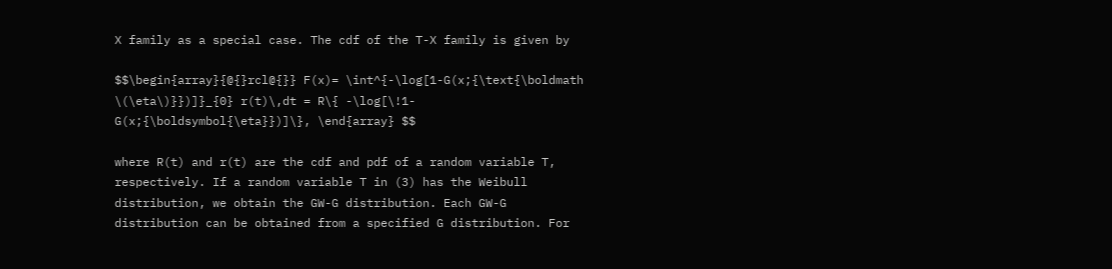X family as a special case. The cdf of the T-X family is given by

$$\begin{array}{@{}rcl@{}} F(x)= \int^{-\log[1-G(x;{\text{\boldmath \(\eta\)}})]}_{0} r(t)\,dt = R\{ -\log[\!1-G(x;{\boldsymbol{\eta}})]\}, \end{array} $$

where R(t) and r(t) are the cdf and pdf of a random variable T, respectively. If a random variable T in (3) has the Weibull distribution, we obtain the GW-G distribution. Each GW-G distribution can be obtained from a specified G distribution. For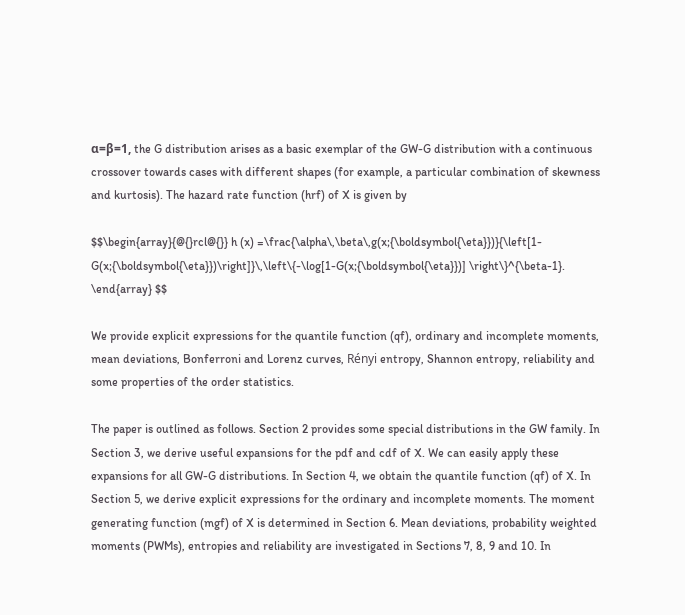α=β=1, the G distribution arises as a basic exemplar of the GW-G distribution with a continuous crossover towards cases with different shapes (for example, a particular combination of skewness and kurtosis). The hazard rate function (hrf) of X is given by

$$\begin{array}{@{}rcl@{}} h (x) =\frac{\alpha\,\beta\,g(x;{\boldsymbol{\eta}})}{\left[1-G(x;{\boldsymbol{\eta}})\right]}\,\left\{-\log[1-G(x;{\boldsymbol{\eta}})] \right\}^{\beta-1}. \end{array} $$

We provide explicit expressions for the quantile function (qf), ordinary and incomplete moments, mean deviations, Bonferroni and Lorenz curves, Rényi entropy, Shannon entropy, reliability and some properties of the order statistics.

The paper is outlined as follows. Section 2 provides some special distributions in the GW family. In Section 3, we derive useful expansions for the pdf and cdf of X. We can easily apply these expansions for all GW-G distributions. In Section 4, we obtain the quantile function (qf) of X. In Section 5, we derive explicit expressions for the ordinary and incomplete moments. The moment generating function (mgf) of X is determined in Section 6. Mean deviations, probability weighted moments (PWMs), entropies and reliability are investigated in Sections 7, 8, 9 and 10. In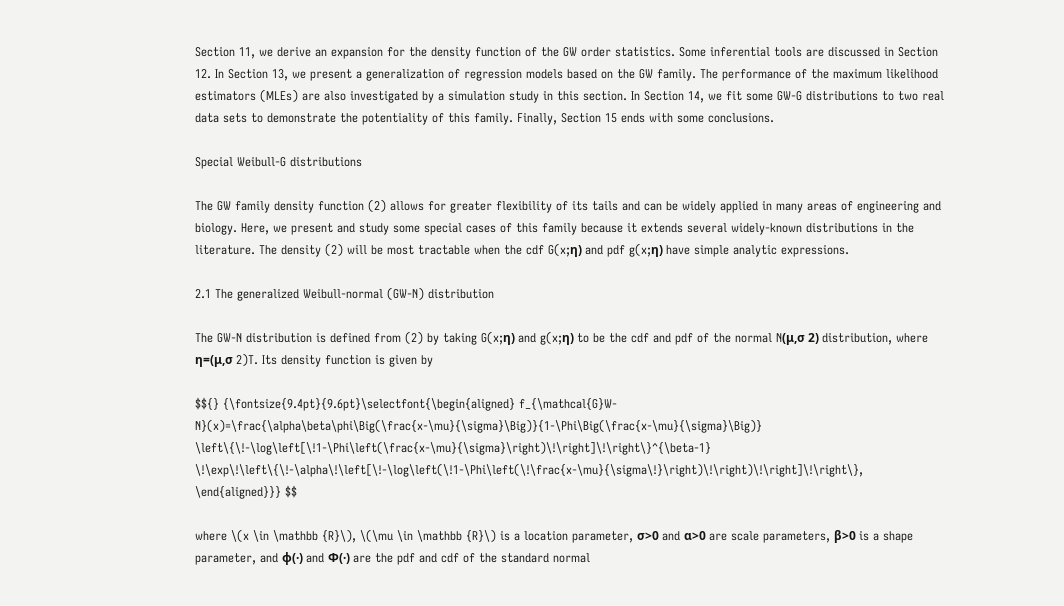Section 11, we derive an expansion for the density function of the GW order statistics. Some inferential tools are discussed in Section 12. In Section 13, we present a generalization of regression models based on the GW family. The performance of the maximum likelihood estimators (MLEs) are also investigated by a simulation study in this section. In Section 14, we fit some GW-G distributions to two real data sets to demonstrate the potentiality of this family. Finally, Section 15 ends with some conclusions.

Special Weibull-G distributions

The GW family density function (2) allows for greater flexibility of its tails and can be widely applied in many areas of engineering and biology. Here, we present and study some special cases of this family because it extends several widely-known distributions in the literature. The density (2) will be most tractable when the cdf G(x;η) and pdf g(x;η) have simple analytic expressions.

2.1 The generalized Weibull-normal (GW-N) distribution

The GW-N distribution is defined from (2) by taking G(x;η) and g(x;η) to be the cdf and pdf of the normal N(μ,σ 2) distribution, where η=(μ,σ 2)T. Its density function is given by

$${} {\fontsize{9.4pt}{9.6pt}\selectfont{\begin{aligned} f_{\mathcal{G}W-N}(x)=\frac{\alpha\beta\phi\Big(\frac{x-\mu}{\sigma}\Big)}{1-\Phi\Big(\frac{x-\mu}{\sigma}\Big)} \left\{\!-\log\left[\!1-\Phi\left(\frac{x-\mu}{\sigma}\right)\!\right]\!\right\}^{\beta-1} \!\exp\!\left\{\!-\alpha\!\left[\!-\log\left(\!1-\Phi\left(\!\frac{x-\mu}{\sigma\!}\right)\!\right)\!\right]\!\right\}, \end{aligned}}} $$

where \(x \in \mathbb {R}\), \(\mu \in \mathbb {R}\) is a location parameter, σ>0 and α>0 are scale parameters, β>0 is a shape parameter, and ϕ(·) and Φ(·) are the pdf and cdf of the standard normal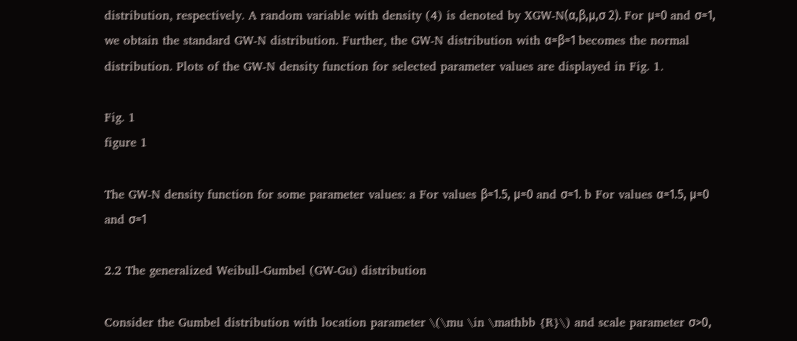distribution, respectively. A random variable with density (4) is denoted by XGW-N(α,β,μ,σ 2). For μ=0 and σ=1, we obtain the standard GW-N distribution. Further, the GW-N distribution with α=β=1 becomes the normal distribution. Plots of the GW-N density function for selected parameter values are displayed in Fig. 1.

Fig. 1
figure 1

The GW-N density function for some parameter values: a For values β=1.5, μ=0 and σ=1. b For values α=1.5, μ=0 and σ=1

2.2 The generalized Weibull-Gumbel (GW-Gu) distribution

Consider the Gumbel distribution with location parameter \(\mu \in \mathbb {R}\) and scale parameter σ>0,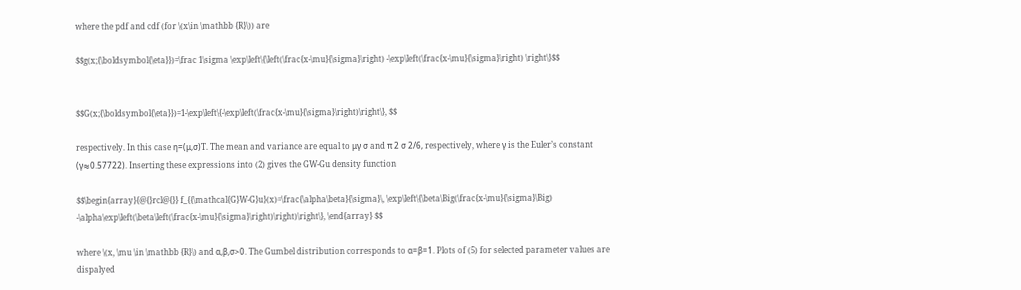where the pdf and cdf (for \(x\in \mathbb {R}\)) are

$$g(x;{\boldsymbol{\eta}})=\frac 1\sigma \exp\left\{\left(\frac{x-\mu}{\sigma}\right) -\exp\left(\frac{x-\mu}{\sigma}\right) \right\}$$


$$G(x;{\boldsymbol{\eta}})=1-\exp\left\{-\exp\left(\frac{x-\mu}{\sigma}\right)\right\}, $$

respectively. In this case η=(μ,σ)T. The mean and variance are equal to μγ σ and π 2 σ 2/6, respectively, where γ is the Euler’s constant (γ≈0.57722). Inserting these expressions into (2) gives the GW-Gu density function

$$\begin{array}{@{}rcl@{}} f_{{\mathcal{G}W-G}u}(x)=\frac{\alpha\beta}{\sigma}\, \exp\left\{\beta\Big(\frac{x-\mu}{\sigma}\Big) -\alpha\exp\left(\beta\left(\frac{x-\mu}{\sigma}\right)\right)\right\}, \end{array} $$

where \(x, \mu \in \mathbb {R}\) and α,β,σ>0. The Gumbel distribution corresponds to α=β=1. Plots of (5) for selected parameter values are dispalyed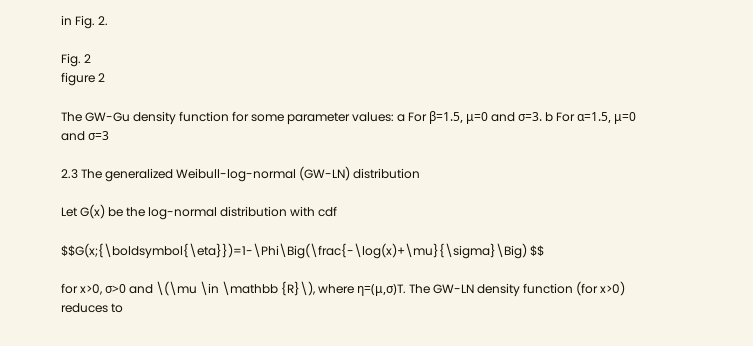in Fig. 2.

Fig. 2
figure 2

The GW-Gu density function for some parameter values: a For β=1.5, μ=0 and σ=3. b For α=1.5, μ=0 and σ=3

2.3 The generalized Weibull-log-normal (GW-LN) distribution

Let G(x) be the log-normal distribution with cdf

$$G(x;{\boldsymbol{\eta}})=1-\Phi\Big(\frac{-\log(x)+\mu}{\sigma}\Big) $$

for x>0, σ>0 and \(\mu \in \mathbb {R}\), where η=(μ,σ)T. The GW-LN density function (for x>0) reduces to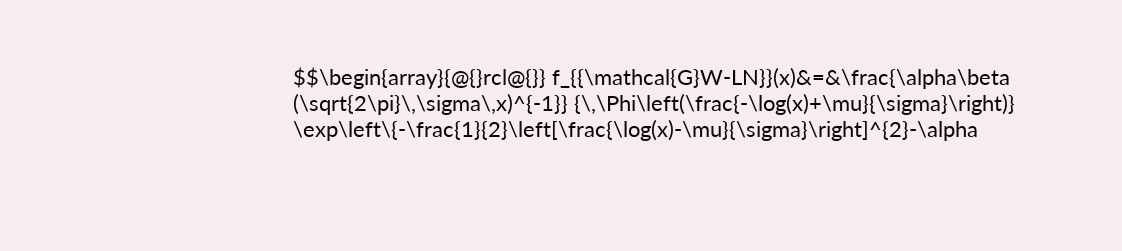$$\begin{array}{@{}rcl@{}} f_{{\mathcal{G}W-LN}}(x)&=&\frac{\alpha\beta (\sqrt{2\pi}\,\sigma\,x)^{-1}} {\,\Phi\left(\frac{-\log(x)+\mu}{\sigma}\right)} \exp\left\{-\frac{1}{2}\left[\frac{\log(x)-\mu}{\sigma}\right]^{2}-\alpha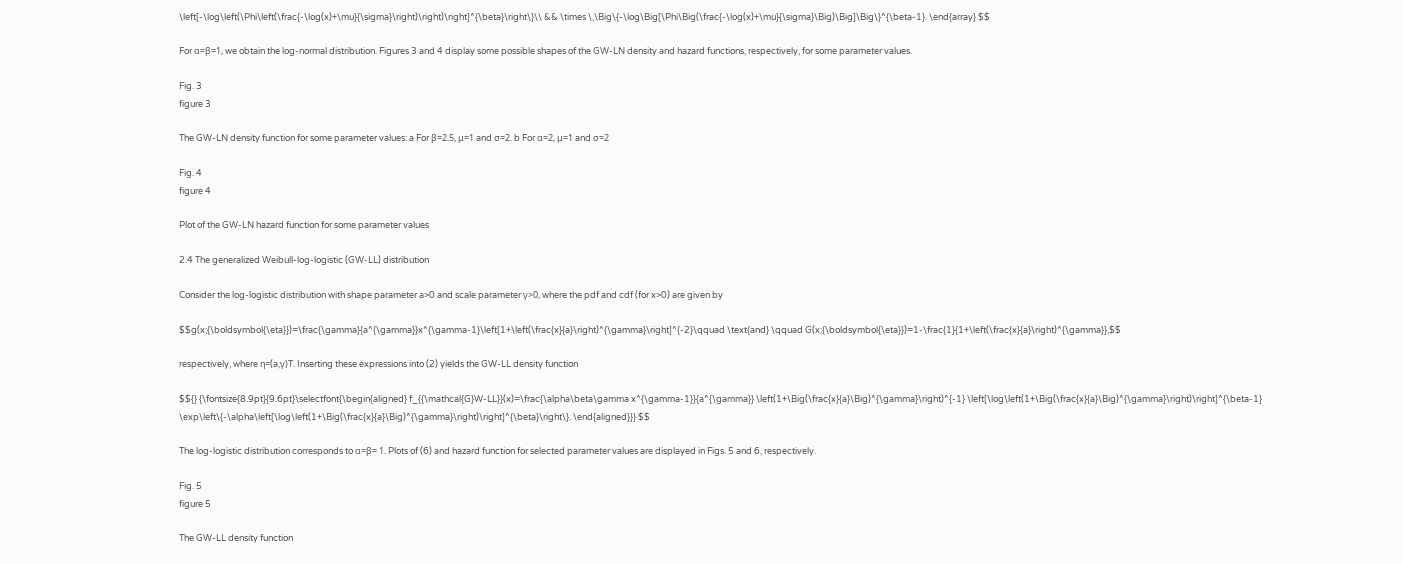\left[-\log\left(\Phi\left(\frac{-\log(x)+\mu}{\sigma}\right)\right)\right]^{\beta}\right\}\\ && \times \,\Big\{-\log\Big[\Phi\Big(\frac{-\log(x)+\mu}{\sigma}\Big)\Big]\Big\}^{\beta-1}. \end{array} $$

For α=β=1, we obtain the log-normal distribution. Figures 3 and 4 display some possible shapes of the GW-LN density and hazard functions, respectively, for some parameter values.

Fig. 3
figure 3

The GW-LN density function for some parameter values: a For β=2.5, μ=1 and σ=2. b For α=2, μ=1 and σ=2

Fig. 4
figure 4

Plot of the GW-LN hazard function for some parameter values

2.4 The generalized Weibull-log-logistic (GW-LL) distribution

Consider the log-logistic distribution with shape parameter a>0 and scale parameter γ>0, where the pdf and cdf (for x>0) are given by

$$g(x;{\boldsymbol{\eta}})=\frac{\gamma}{a^{\gamma}}x^{\gamma-1}\left[1+\left(\frac{x}{a}\right)^{\gamma}\right]^{-2}\qquad \text{and} \qquad G(x;{\boldsymbol{\eta}})=1-\frac{1}{1+\left(\frac{x}{a}\right)^{\gamma}},$$

respectively, where η=(a,γ)T. Inserting these expressions into (2) yields the GW-LL density function

$${} {\fontsize{8.9pt}{9.6pt}\selectfont{\begin{aligned} f_{{\mathcal{G}W-LL}}(x)=\frac{\alpha\beta\gamma x^{\gamma-1}}{a^{\gamma}} \left(1+\Big(\frac{x}{a}\Big)^{\gamma}\right)^{-1} \left[\log\left(1+\Big(\frac{x}{a}\Big)^{\gamma}\right)\right]^{\beta-1} \exp\left\{-\alpha\left[\log\left(1+\Big(\frac{x}{a}\Big)^{\gamma}\right)\right]^{\beta}\right\}. \end{aligned}}} $$

The log-logistic distribution corresponds to α=β= 1. Plots of (6) and hazard function for selected parameter values are displayed in Figs. 5 and 6, respectively.

Fig. 5
figure 5

The GW-LL density function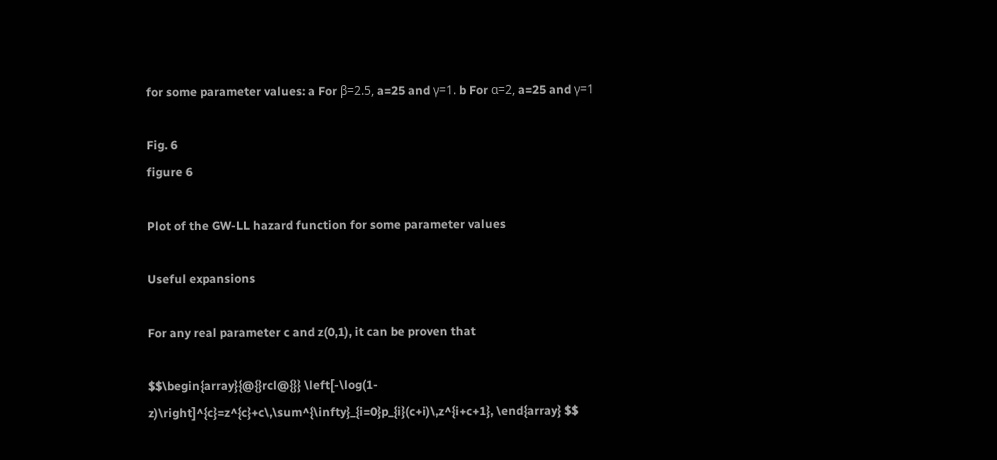for some parameter values: a For β=2.5, a=25 and γ=1. b For α=2, a=25 and γ=1

Fig. 6
figure 6

Plot of the GW-LL hazard function for some parameter values

Useful expansions

For any real parameter c and z(0,1), it can be proven that

$$\begin{array}{@{}rcl@{}} \left[-\log(1-z)\right]^{c}=z^{c}+c\,\sum^{\infty}_{i=0}p_{i}(c+i)\,z^{i+c+1}, \end{array} $$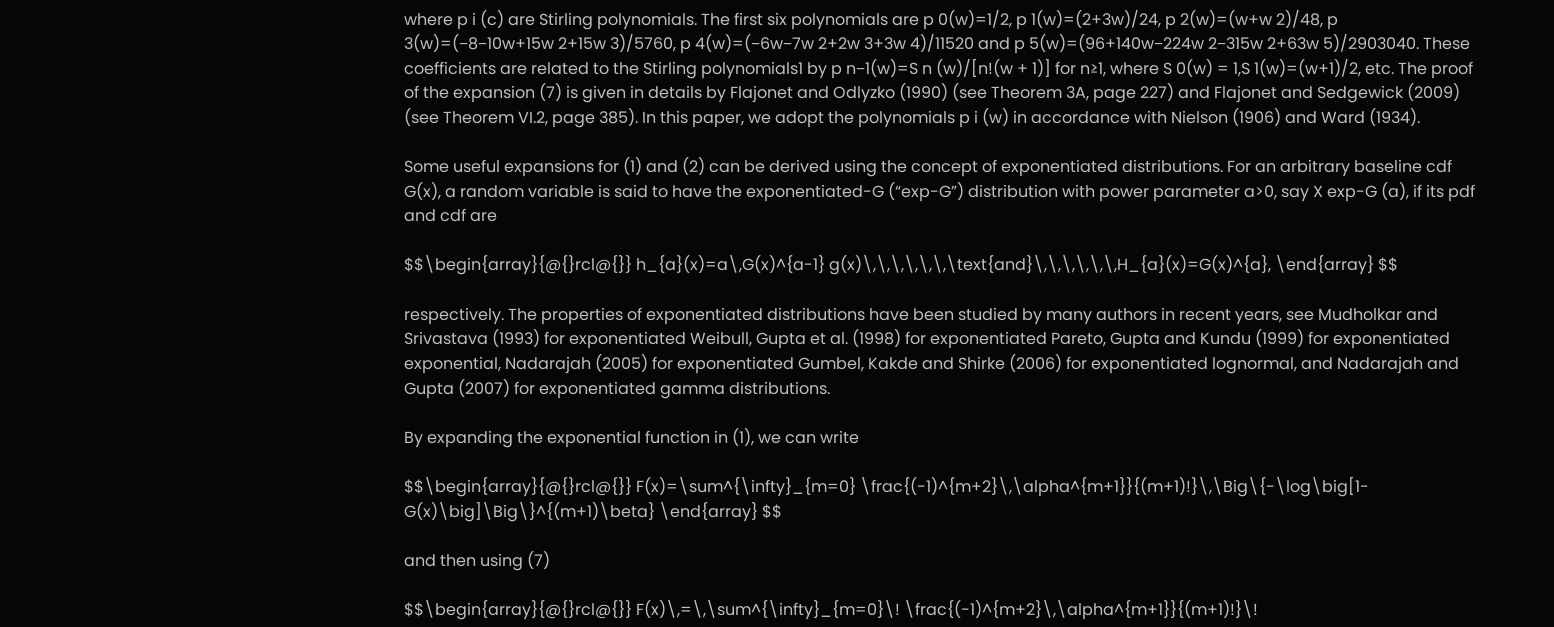where p i (c) are Stirling polynomials. The first six polynomials are p 0(w)=1/2, p 1(w)=(2+3w)/24, p 2(w)=(w+w 2)/48, p 3(w)=(−8−10w+15w 2+15w 3)/5760, p 4(w)=(−6w−7w 2+2w 3+3w 4)/11520 and p 5(w)=(96+140w−224w 2−315w 2+63w 5)/2903040. These coefficients are related to the Stirling polynomials1 by p n−1(w)=S n (w)/[n!(w + 1)] for n≥1, where S 0(w) = 1,S 1(w)=(w+1)/2, etc. The proof of the expansion (7) is given in details by Flajonet and Odlyzko (1990) (see Theorem 3A, page 227) and Flajonet and Sedgewick (2009) (see Theorem VI.2, page 385). In this paper, we adopt the polynomials p i (w) in accordance with Nielson (1906) and Ward (1934).

Some useful expansions for (1) and (2) can be derived using the concept of exponentiated distributions. For an arbitrary baseline cdf G(x), a random variable is said to have the exponentiated-G (“exp-G”) distribution with power parameter a>0, say X exp-G (a), if its pdf and cdf are

$$\begin{array}{@{}rcl@{}} h_{a}(x)=a\,G(x)^{a-1} g(x)\,\,\,\,\,\,\text{and}\,\,\,\,\,\,H_{a}(x)=G(x)^{a}, \end{array} $$

respectively. The properties of exponentiated distributions have been studied by many authors in recent years, see Mudholkar and Srivastava (1993) for exponentiated Weibull, Gupta et al. (1998) for exponentiated Pareto, Gupta and Kundu (1999) for exponentiated exponential, Nadarajah (2005) for exponentiated Gumbel, Kakde and Shirke (2006) for exponentiated lognormal, and Nadarajah and Gupta (2007) for exponentiated gamma distributions.

By expanding the exponential function in (1), we can write

$$\begin{array}{@{}rcl@{}} F(x)=\sum^{\infty}_{m=0} \frac{(-1)^{m+2}\,\alpha^{m+1}}{(m+1)!}\,\Big\{-\log\big[1-G(x)\big]\Big\}^{(m+1)\beta} \end{array} $$

and then using (7)

$$\begin{array}{@{}rcl@{}} F(x)\,=\,\sum^{\infty}_{m=0}\! \frac{(-1)^{m+2}\,\alpha^{m+1}}{(m+1)!}\!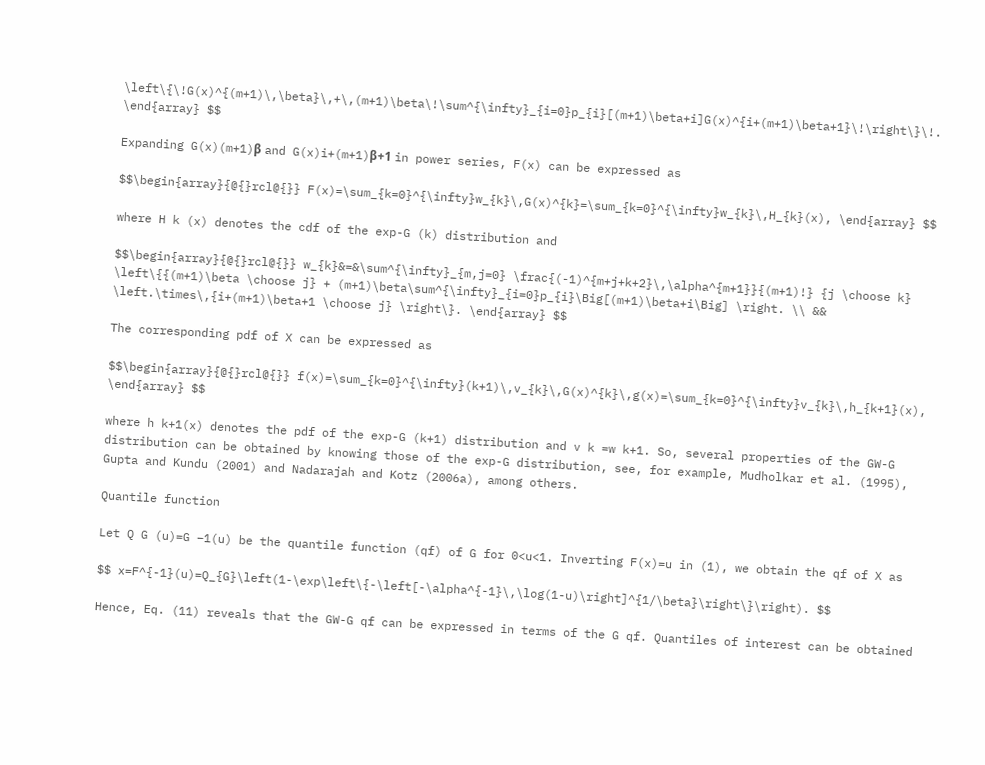\left\{\!G(x)^{(m+1)\,\beta}\,+\,(m+1)\beta\!\sum^{\infty}_{i=0}p_{i}[(m+1)\beta+i]G(x)^{i+(m+1)\beta+1}\!\right\}\!. \end{array} $$

Expanding G(x)(m+1)β and G(x)i+(m+1)β+1 in power series, F(x) can be expressed as

$$\begin{array}{@{}rcl@{}} F(x)=\sum_{k=0}^{\infty}w_{k}\,G(x)^{k}=\sum_{k=0}^{\infty}w_{k}\,H_{k}(x), \end{array} $$

where H k (x) denotes the cdf of the exp-G (k) distribution and

$$\begin{array}{@{}rcl@{}} w_{k}&=&\sum^{\infty}_{m,j=0} \frac{(-1)^{m+j+k+2}\,\alpha^{m+1}}{(m+1)!} {j \choose k} \left\{{(m+1)\beta \choose j} + (m+1)\beta\sum^{\infty}_{i=0}p_{i}\Big[(m+1)\beta+i\Big] \right. \\ && \left.\times\,{i+(m+1)\beta+1 \choose j} \right\}. \end{array} $$

The corresponding pdf of X can be expressed as

$$\begin{array}{@{}rcl@{}} f(x)=\sum_{k=0}^{\infty}(k+1)\,v_{k}\,G(x)^{k}\,g(x)=\sum_{k=0}^{\infty}v_{k}\,h_{k+1}(x), \end{array} $$

where h k+1(x) denotes the pdf of the exp-G (k+1) distribution and v k =w k+1. So, several properties of the GW-G distribution can be obtained by knowing those of the exp-G distribution, see, for example, Mudholkar et al. (1995), Gupta and Kundu (2001) and Nadarajah and Kotz (2006a), among others.

Quantile function

Let Q G (u)=G −1(u) be the quantile function (qf) of G for 0<u<1. Inverting F(x)=u in (1), we obtain the qf of X as

$$ x=F^{-1}(u)=Q_{G}\left(1-\exp\left\{-\left[-\alpha^{-1}\,\log(1-u)\right]^{1/\beta}\right\}\right). $$

Hence, Eq. (11) reveals that the GW-G qf can be expressed in terms of the G qf. Quantiles of interest can be obtained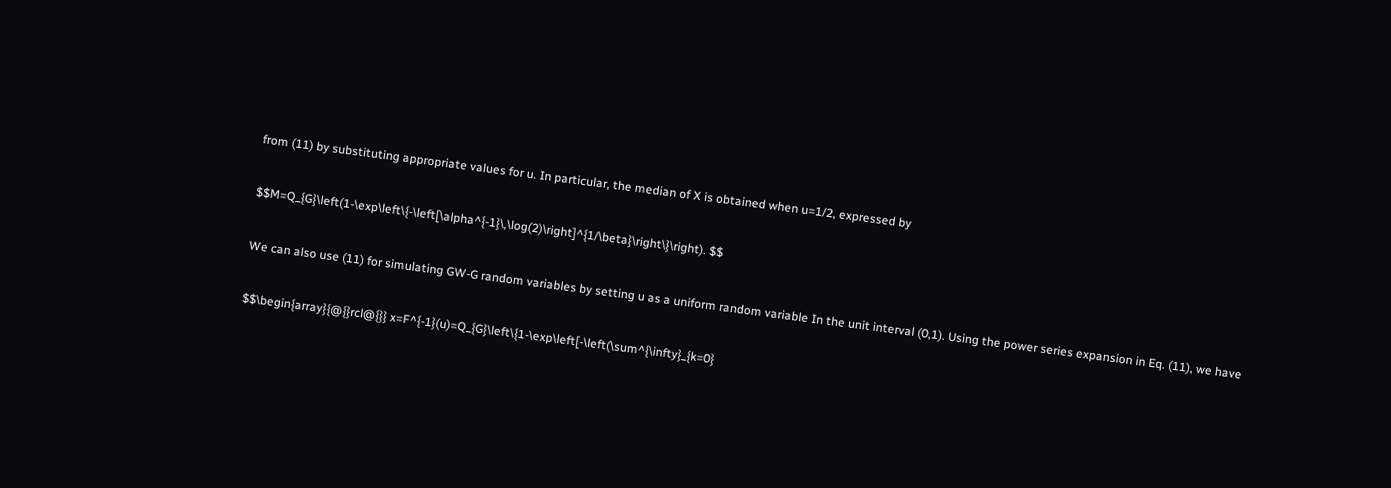from (11) by substituting appropriate values for u. In particular, the median of X is obtained when u=1/2, expressed by

$$M=Q_{G}\left(1-\exp\left\{-\left[\alpha^{-1}\,\log(2)\right]^{1/\beta}\right\}\right). $$

We can also use (11) for simulating GW-G random variables by setting u as a uniform random variable In the unit interval (0,1). Using the power series expansion in Eq. (11), we have

$$\begin{array}{@{}rcl@{}} x=F^{-1}(u)=Q_{G}\left\{1-\exp\left[-\left(\sum^{\infty}_{k=0}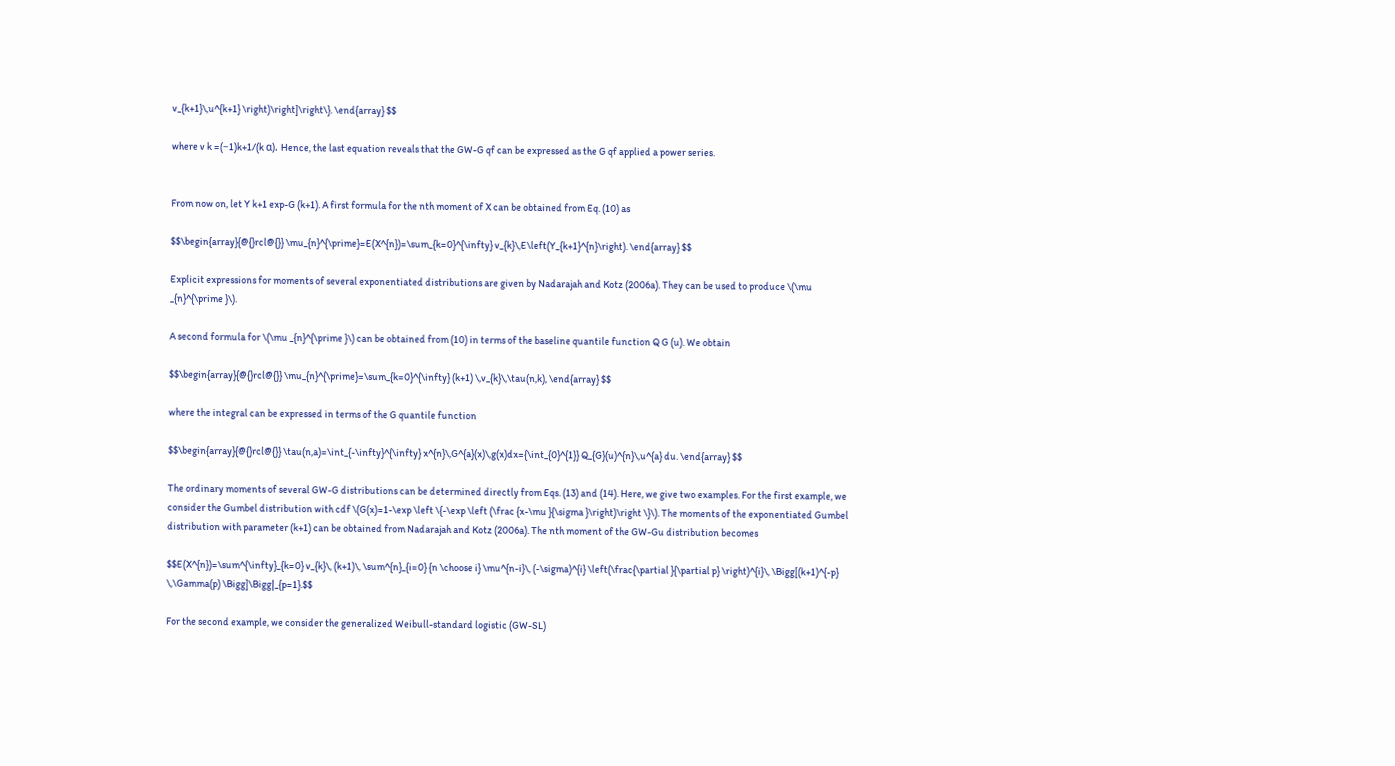v_{k+1}\,u^{k+1} \right)\right]\right\}. \end{array} $$

where v k =(−1)k+1/(k α). Hence, the last equation reveals that the GW-G qf can be expressed as the G qf applied a power series.


From now on, let Y k+1 exp-G (k+1). A first formula for the nth moment of X can be obtained from Eq. (10) as

$$\begin{array}{@{}rcl@{}} \mu_{n}^{\prime}=E(X^{n})=\sum_{k=0}^{\infty} v_{k}\,E\left(Y_{k+1}^{n}\right). \end{array} $$

Explicit expressions for moments of several exponentiated distributions are given by Nadarajah and Kotz (2006a). They can be used to produce \(\mu _{n}^{\prime }\).

A second formula for \(\mu _{n}^{\prime }\) can be obtained from (10) in terms of the baseline quantile function Q G (u). We obtain

$$\begin{array}{@{}rcl@{}} \mu_{n}^{\prime}=\sum_{k=0}^{\infty} (k+1) \,v_{k}\,\tau(n,k), \end{array} $$

where the integral can be expressed in terms of the G quantile function

$$\begin{array}{@{}rcl@{}} \tau(n,a)=\int_{-\infty}^{\infty} x^{n}\,G^{a}(x)\,g(x)dx={\int_{0}^{1}} Q_{G}(u)^{n}\,u^{a} du. \end{array} $$

The ordinary moments of several GW-G distributions can be determined directly from Eqs. (13) and (14). Here, we give two examples. For the first example, we consider the Gumbel distribution with cdf \(G(x)=1-\exp \left \{-\exp \left (\frac {x-\mu }{\sigma }\right)\right \}\). The moments of the exponentiated Gumbel distribution with parameter (k+1) can be obtained from Nadarajah and Kotz (2006a). The nth moment of the GW-Gu distribution becomes

$$E(X^{n})=\sum^{\infty}_{k=0} v_{k}\, (k+1)\, \sum^{n}_{i=0} {n \choose i} \mu^{n-i}\, (-\sigma)^{i} \left(\frac{\partial }{\partial p} \right)^{i}\, \Bigg[(k+1)^{-p} \,\Gamma(p) \Bigg]\Bigg|_{p=1}.$$

For the second example, we consider the generalized Weibull-standard logistic (GW-SL)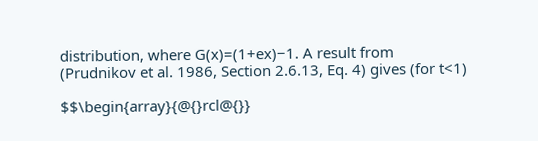distribution, where G(x)=(1+ex)−1. A result from (Prudnikov et al. 1986, Section 2.6.13, Eq. 4) gives (for t<1)

$$\begin{array}{@{}rcl@{}}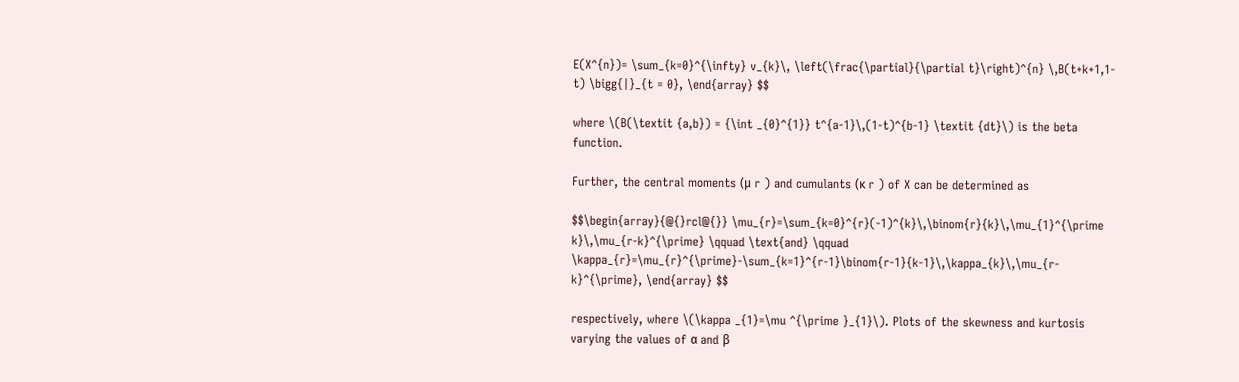E(X^{n})= \sum_{k=0}^{\infty} v_{k}\, \left(\frac{\partial}{\partial t}\right)^{n} \,B(t+k+1,1-t) \bigg{|}_{t = 0}, \end{array} $$

where \(B(\textit {a,b}) = {\int _{0}^{1}} t^{a-1}\,(1-t)^{b-1} \textit {dt}\) is the beta function.

Further, the central moments (μ r ) and cumulants (κ r ) of X can be determined as

$$\begin{array}{@{}rcl@{}} \mu_{r}=\sum_{k=0}^{r}(-1)^{k}\,\binom{r}{k}\,\mu_{1}^{\prime k}\,\mu_{r-k}^{\prime} \qquad \text{and} \qquad \kappa_{r}=\mu_{r}^{\prime}-\sum_{k=1}^{r-1}\binom{r-1}{k-1}\,\kappa_{k}\,\mu_{r-k}^{\prime}, \end{array} $$

respectively, where \(\kappa _{1}=\mu ^{\prime }_{1}\). Plots of the skewness and kurtosis varying the values of α and β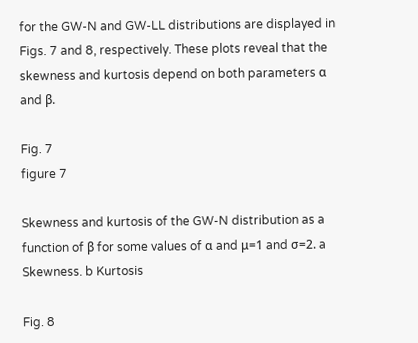for the GW-N and GW-LL distributions are displayed in Figs. 7 and 8, respectively. These plots reveal that the skewness and kurtosis depend on both parameters α and β.

Fig. 7
figure 7

Skewness and kurtosis of the GW-N distribution as a function of β for some values of α and μ=1 and σ=2. a Skewness. b Kurtosis

Fig. 8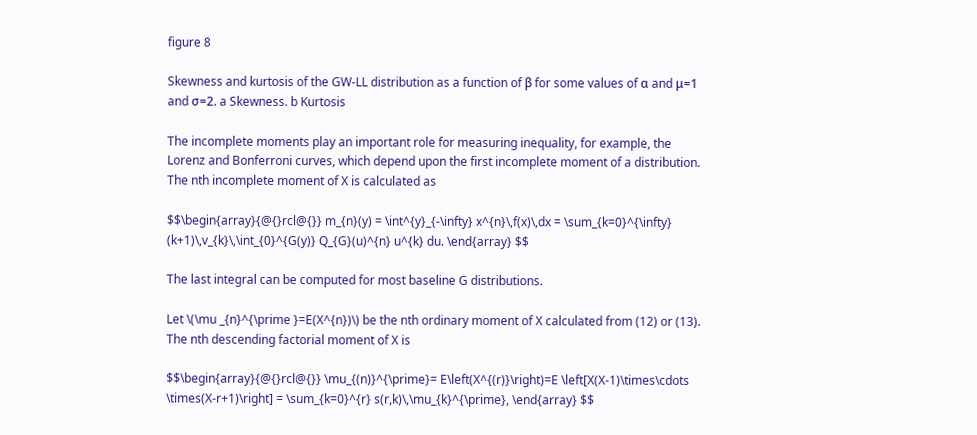figure 8

Skewness and kurtosis of the GW-LL distribution as a function of β for some values of α and μ=1 and σ=2. a Skewness. b Kurtosis

The incomplete moments play an important role for measuring inequality, for example, the Lorenz and Bonferroni curves, which depend upon the first incomplete moment of a distribution. The nth incomplete moment of X is calculated as

$$\begin{array}{@{}rcl@{}} m_{n}(y) = \int^{y}_{-\infty} x^{n}\,f(x)\,dx = \sum_{k=0}^{\infty} (k+1)\,v_{k}\,\int_{0}^{G(y)} Q_{G}(u)^{n} u^{k} du. \end{array} $$

The last integral can be computed for most baseline G distributions.

Let \(\mu _{n}^{\prime }=E(X^{n})\) be the nth ordinary moment of X calculated from (12) or (13). The nth descending factorial moment of X is

$$\begin{array}{@{}rcl@{}} \mu_{(n)}^{\prime}= E\left(X^{(r)}\right)=E \left[X(X-1)\times\cdots \times(X-r+1)\right] = \sum_{k=0}^{r} s(r,k)\,\mu_{k}^{\prime}, \end{array} $$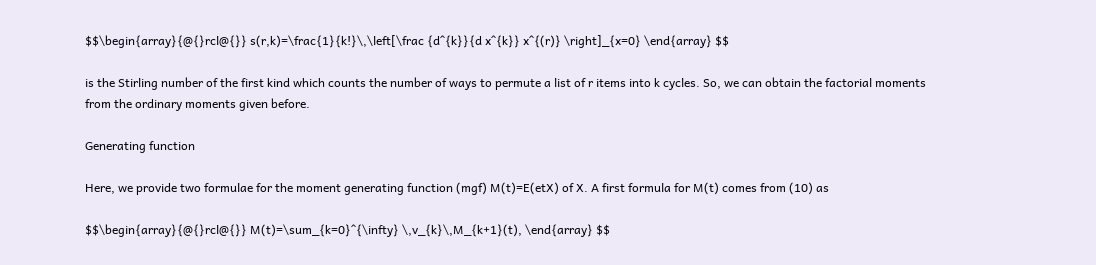$$\begin{array}{@{}rcl@{}} s(r,k)=\frac{1}{k!}\,\left[\frac {d^{k}}{d x^{k}} x^{(r)} \right]_{x=0} \end{array} $$

is the Stirling number of the first kind which counts the number of ways to permute a list of r items into k cycles. So, we can obtain the factorial moments from the ordinary moments given before.

Generating function

Here, we provide two formulae for the moment generating function (mgf) M(t)=E(etX) of X. A first formula for M(t) comes from (10) as

$$\begin{array}{@{}rcl@{}} M(t)=\sum_{k=0}^{\infty} \,v_{k}\,M_{k+1}(t), \end{array} $$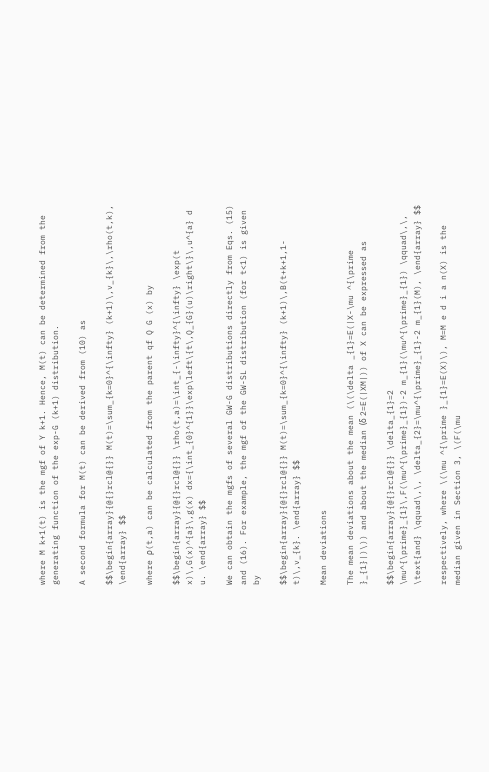where M k+1(t) is the mgf of Y k+1. Hence, M(t) can be determined from the generating function of the exp-G (k+1) distribution.

A second formula for M(t) can be derived from (10) as

$$\begin{array}{@{}rcl@{}} M(t)=\sum_{k=0}^{\infty} (k+1)\,v_{k}\,\rho(t,k), \end{array} $$

where ρ(t,a) can be calculated from the parent qf Q G (x) by

$$\begin{array}{@{}rcl@{}} \rho(t,a)=\int_{-\infty}^{\infty} \exp(t x)\,G(x)^{a}\,g(x) dx={\int_{0}^{1}}\exp\left\{t\,Q_{G}(u)\right\}\,u^{a} d u. \end{array} $$

We can obtain the mgfs of several GW-G distributions directly from Eqs. (15) and (16). For example, the mgf of the GW-SL distribution (for t<1) is given by

$$\begin{array}{@{}rcl@{}} M(t)=\sum_{k=0}^{\infty} (k+1)\,B(t+k+1,1-t)\,v_{k}. \end{array} $$

Mean deviations

The mean deviations about the mean (\(\delta _{1}=E(|X-\mu ^{\prime }_{1}|)\)) and about the median (δ 2=E(|XM|)) of X can be expressed as

$$\begin{array}{@{}rcl@{}} \delta_{1}=2 \mu^{\prime}_{1}\,F(\mu^{\prime}_{1})-2 m_{1}(\mu^{\prime}_{1}) \qquad\,\, \text{and} \qquad\,\, \delta_{2}=\mu^{\prime}_{1}-2 m_{1}(M), \end{array} $$

respectively, where \(\mu ^{\prime }_{1}=E(X)\), M=M e d i a n(X) is the median given in Section 3, \(F(\mu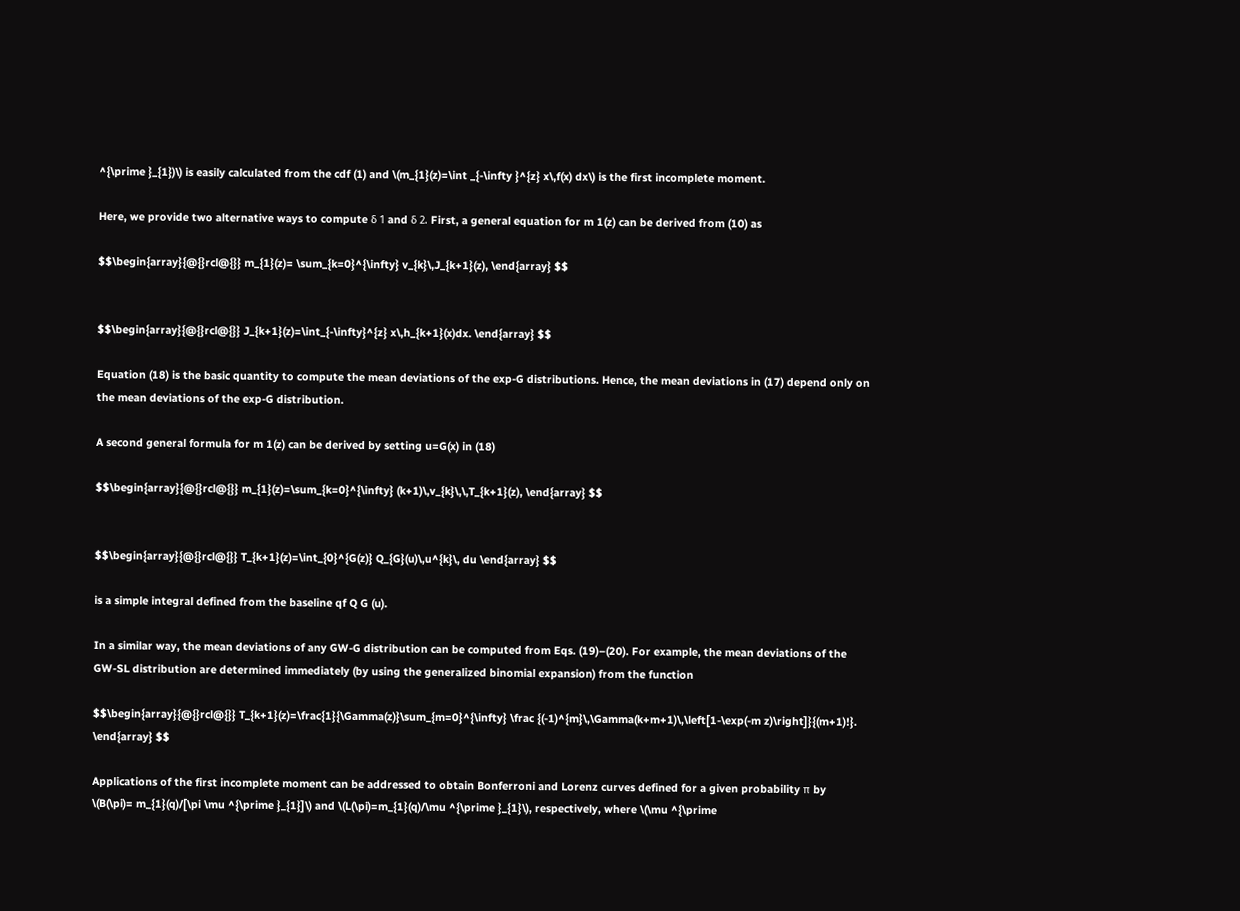^{\prime }_{1})\) is easily calculated from the cdf (1) and \(m_{1}(z)=\int _{-\infty }^{z} x\,f(x) dx\) is the first incomplete moment.

Here, we provide two alternative ways to compute δ 1 and δ 2. First, a general equation for m 1(z) can be derived from (10) as

$$\begin{array}{@{}rcl@{}} m_{1}(z)= \sum_{k=0}^{\infty} v_{k}\,J_{k+1}(z), \end{array} $$


$$\begin{array}{@{}rcl@{}} J_{k+1}(z)=\int_{-\infty}^{z} x\,h_{k+1}(x)dx. \end{array} $$

Equation (18) is the basic quantity to compute the mean deviations of the exp-G distributions. Hence, the mean deviations in (17) depend only on the mean deviations of the exp-G distribution.

A second general formula for m 1(z) can be derived by setting u=G(x) in (18)

$$\begin{array}{@{}rcl@{}} m_{1}(z)=\sum_{k=0}^{\infty} (k+1)\,v_{k}\,\,T_{k+1}(z), \end{array} $$


$$\begin{array}{@{}rcl@{}} T_{k+1}(z)=\int_{0}^{G(z)} Q_{G}(u)\,u^{k}\, du \end{array} $$

is a simple integral defined from the baseline qf Q G (u).

In a similar way, the mean deviations of any GW-G distribution can be computed from Eqs. (19)–(20). For example, the mean deviations of the GW-SL distribution are determined immediately (by using the generalized binomial expansion) from the function

$$\begin{array}{@{}rcl@{}} T_{k+1}(z)=\frac{1}{\Gamma(z)}\sum_{m=0}^{\infty} \frac {(-1)^{m}\,\Gamma(k+m+1)\,\left[1-\exp(-m z)\right]}{(m+1)!}. \end{array} $$

Applications of the first incomplete moment can be addressed to obtain Bonferroni and Lorenz curves defined for a given probability π by \(B(\pi)= m_{1}(q)/[\pi \mu ^{\prime }_{1}]\) and \(L(\pi)=m_{1}(q)/\mu ^{\prime }_{1}\), respectively, where \(\mu ^{\prime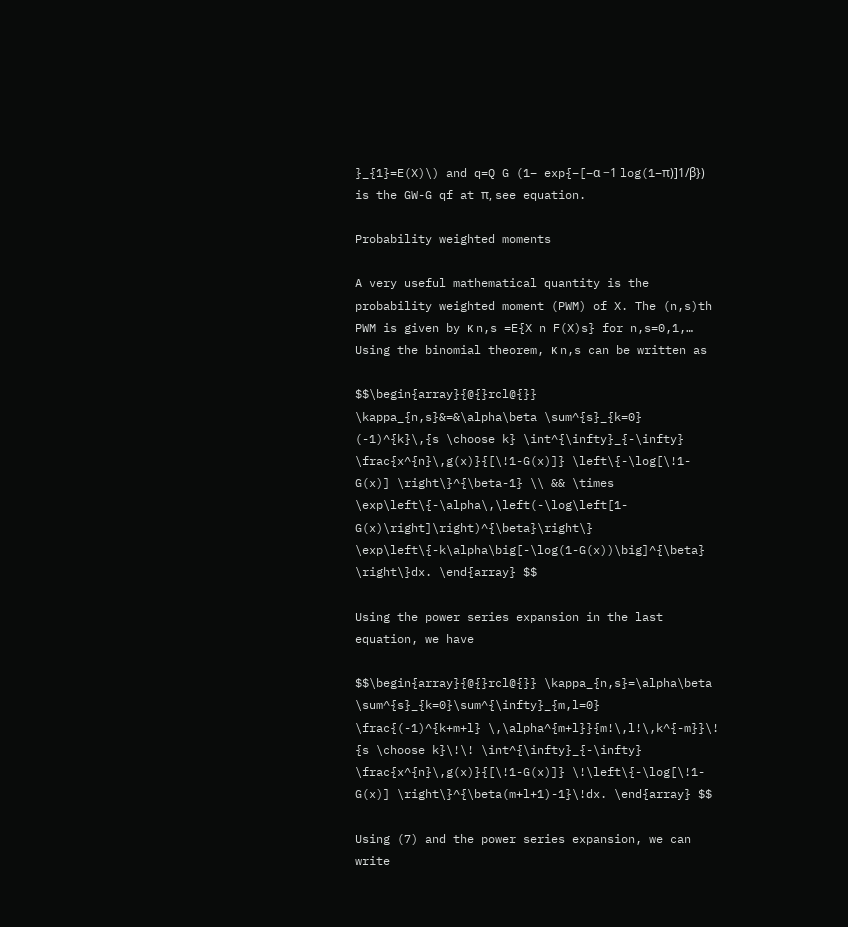}_{1}=E(X)\) and q=Q G (1− exp{−[−α −1 log(1−π)]1/β}) is the GW-G qf at π, see equation.

Probability weighted moments

A very useful mathematical quantity is the probability weighted moment (PWM) of X. The (n,s)th PWM is given by κ n,s =E{X n F(X)s} for n,s=0,1,… Using the binomial theorem, κ n,s can be written as

$$\begin{array}{@{}rcl@{}} \kappa_{n,s}&=&\alpha\beta \sum^{s}_{k=0} (-1)^{k}\,{s \choose k} \int^{\infty}_{-\infty} \frac{x^{n}\,g(x)}{[\!1-G(x)]} \left\{-\log[\!1-G(x)] \right\}^{\beta-1} \\ && \times \exp\left\{-\alpha\,\left(-\log\left[1-G(x)\right]\right)^{\beta}\right\} \exp\left\{-k\alpha\big[-\log(1-G(x))\big]^{\beta} \right\}dx. \end{array} $$

Using the power series expansion in the last equation, we have

$$\begin{array}{@{}rcl@{}} \kappa_{n,s}=\alpha\beta \sum^{s}_{k=0}\sum^{\infty}_{m,l=0} \frac{(-1)^{k+m+l} \,\alpha^{m+l}}{m!\,l!\,k^{-m}}\! {s \choose k}\!\! \int^{\infty}_{-\infty} \frac{x^{n}\,g(x)}{[\!1-G(x)]} \!\left\{-\log[\!1-G(x)] \right\}^{\beta(m+l+1)-1}\!dx. \end{array} $$

Using (7) and the power series expansion, we can write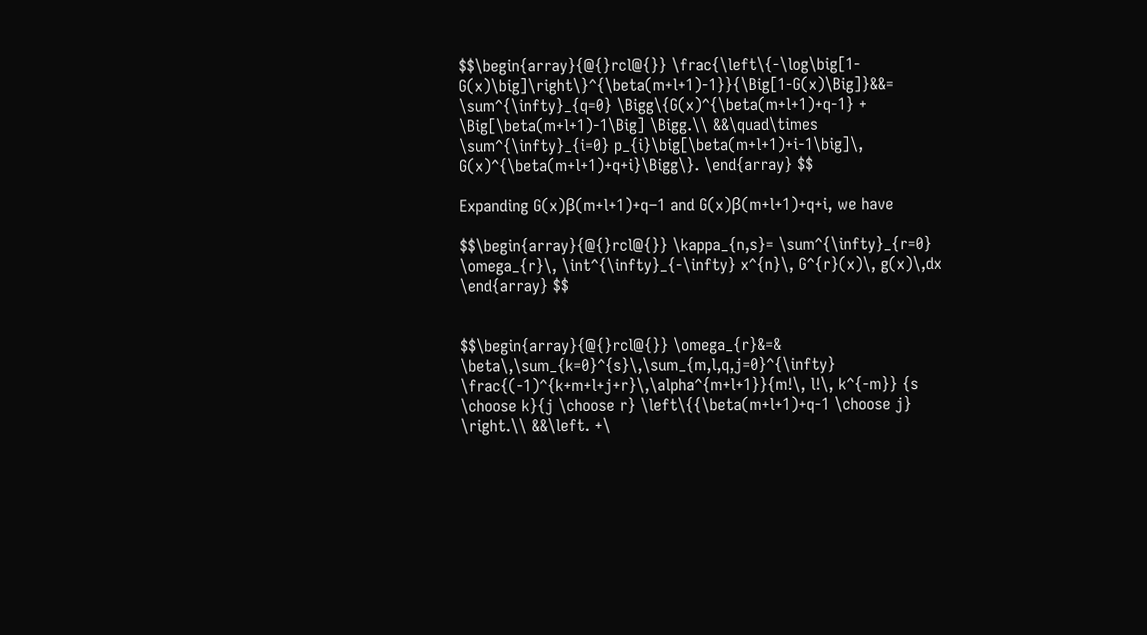$$\begin{array}{@{}rcl@{}} \frac{\left\{-\log\big[1-G(x)\big]\right\}^{\beta(m+l+1)-1}}{\Big[1-G(x)\Big]}&&= \sum^{\infty}_{q=0} \Bigg\{G(x)^{\beta(m+l+1)+q-1} + \Big[\beta(m+l+1)-1\Big] \Bigg.\\ &&\quad\times \sum^{\infty}_{i=0} p_{i}\big[\beta(m+l+1)+i-1\big]\, G(x)^{\beta(m+l+1)+q+i}\Bigg\}. \end{array} $$

Expanding G(x)β(m+l+1)+q−1 and G(x)β(m+l+1)+q+i, we have

$$\begin{array}{@{}rcl@{}} \kappa_{n,s}= \sum^{\infty}_{r=0} \omega_{r}\, \int^{\infty}_{-\infty} x^{n}\, G^{r}(x)\, g(x)\,dx \end{array} $$


$$\begin{array}{@{}rcl@{}} \omega_{r}&=& \beta\,\sum_{k=0}^{s}\,\sum_{m,l,q,j=0}^{\infty} \frac{(-1)^{k+m+l+j+r}\,\alpha^{m+l+1}}{m!\, l!\, k^{-m}} {s \choose k}{j \choose r} \left\{{\beta(m+l+1)+q-1 \choose j} \right.\\ &&\left. +\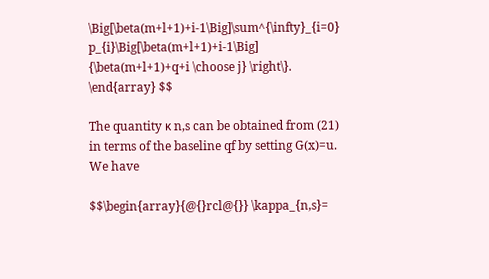\Big[\beta(m+l+1)+i-1\Big]\sum^{\infty}_{i=0} p_{i}\Big[\beta(m+l+1)+i-1\Big] {\beta(m+l+1)+q+i \choose j} \right\}. \end{array} $$

The quantity κ n,s can be obtained from (21) in terms of the baseline qf by setting G(x)=u. We have

$$\begin{array}{@{}rcl@{}} \kappa_{n,s}=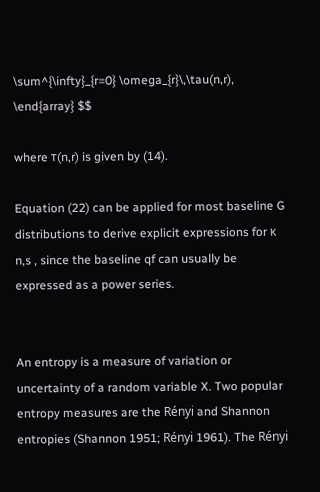\sum^{\infty}_{r=0} \omega_{r}\,\tau(n,r), \end{array} $$

where τ(n,r) is given by (14).

Equation (22) can be applied for most baseline G distributions to derive explicit expressions for κ n,s , since the baseline qf can usually be expressed as a power series.


An entropy is a measure of variation or uncertainty of a random variable X. Two popular entropy measures are the Rényi and Shannon entropies (Shannon 1951; Rényi 1961). The Rényi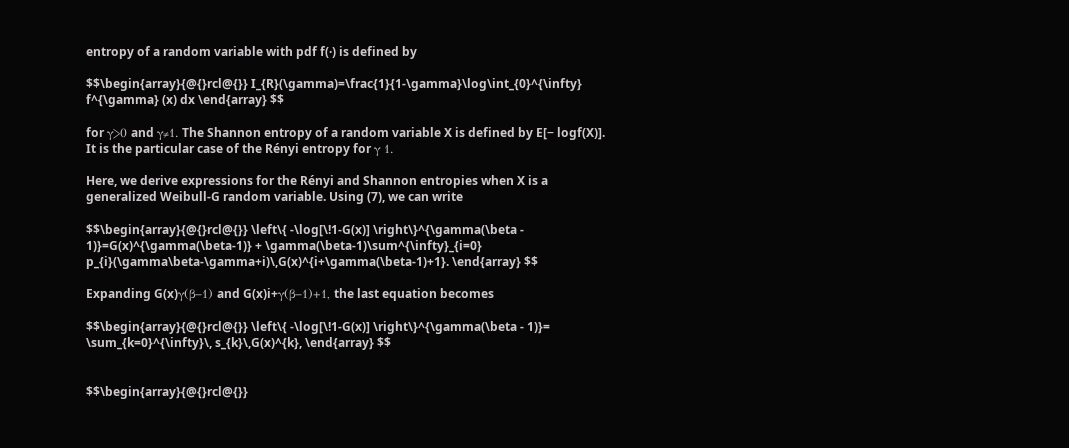entropy of a random variable with pdf f(·) is defined by

$$\begin{array}{@{}rcl@{}} I_{R}(\gamma)=\frac{1}{1-\gamma}\log\int_{0}^{\infty} f^{\gamma} (x) dx \end{array} $$

for γ>0 and γ≠1. The Shannon entropy of a random variable X is defined by E[− logf(X)]. It is the particular case of the Rényi entropy for γ 1.

Here, we derive expressions for the Rényi and Shannon entropies when X is a generalized Weibull-G random variable. Using (7), we can write

$$\begin{array}{@{}rcl@{}} \left\{ -\log[\!1-G(x)] \right\}^{\gamma(\beta - 1)}=G(x)^{\gamma(\beta-1)} + \gamma(\beta-1)\sum^{\infty}_{i=0} p_{i}(\gamma\beta-\gamma+i)\,G(x)^{i+\gamma(\beta-1)+1}. \end{array} $$

Expanding G(x)γ(β−1) and G(x)i+γ(β−1)+1, the last equation becomes

$$\begin{array}{@{}rcl@{}} \left\{ -\log[\!1-G(x)] \right\}^{\gamma(\beta - 1)}= \sum_{k=0}^{\infty}\, s_{k}\,G(x)^{k}, \end{array} $$


$$\begin{array}{@{}rcl@{}}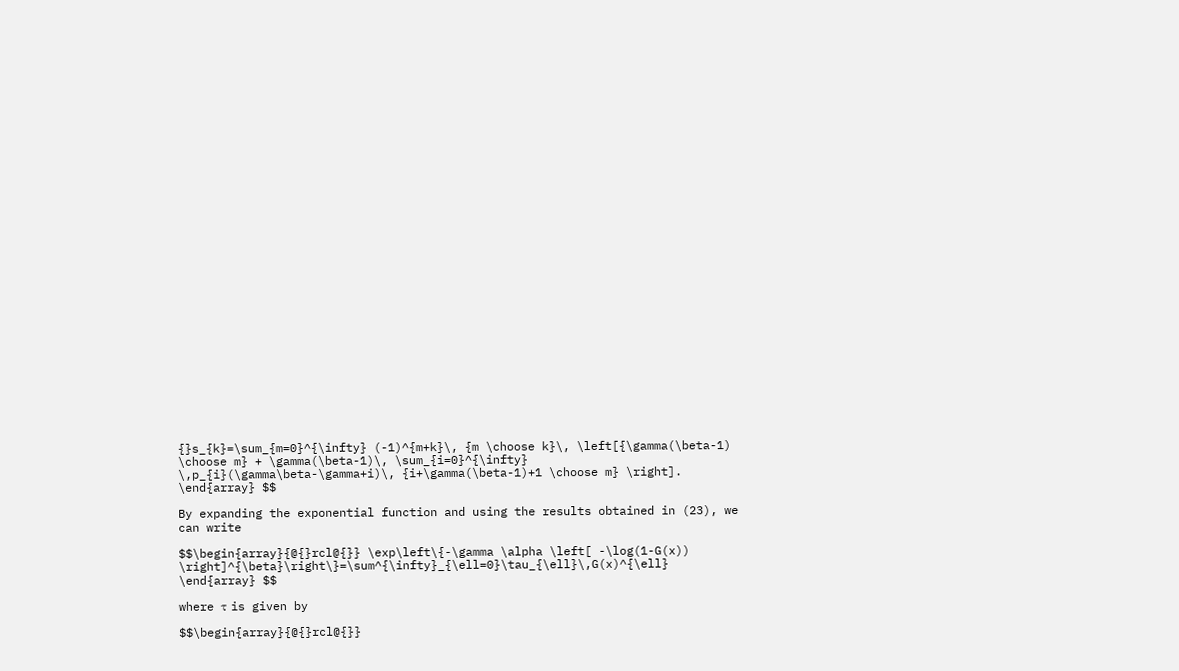{}s_{k}=\sum_{m=0}^{\infty} (-1)^{m+k}\, {m \choose k}\, \left[{\gamma(\beta-1) \choose m} + \gamma(\beta-1)\, \sum_{i=0}^{\infty} \,p_{i}(\gamma\beta-\gamma+i)\, {i+\gamma(\beta-1)+1 \choose m} \right]. \end{array} $$

By expanding the exponential function and using the results obtained in (23), we can write

$$\begin{array}{@{}rcl@{}} \exp\left\{-\gamma \alpha \left[ -\log(1-G(x)) \right]^{\beta}\right\}=\sum^{\infty}_{\ell=0}\tau_{\ell}\,G(x)^{\ell} \end{array} $$

where τ is given by

$$\begin{array}{@{}rcl@{}}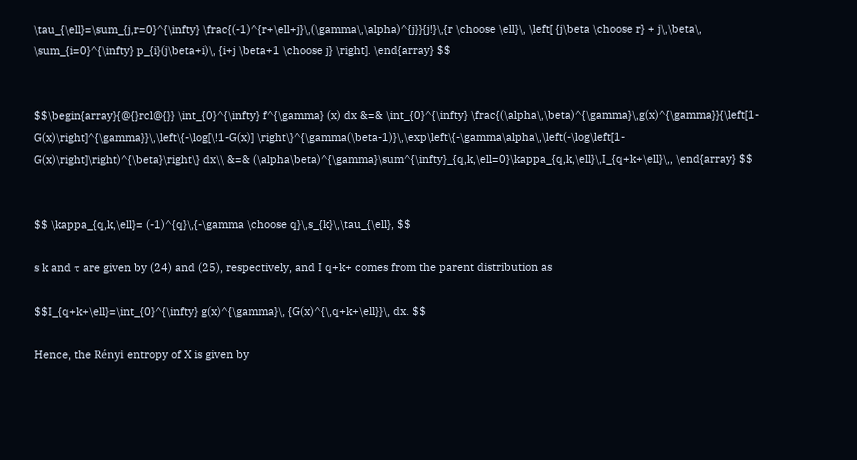\tau_{\ell}=\sum_{j,r=0}^{\infty} \frac{(-1)^{r+\ell+j}\,(\gamma\,\alpha)^{j}}{j!}\,{r \choose \ell}\, \left[ {j\beta \choose r} + j\,\beta\, \sum_{i=0}^{\infty} p_{i}(j\beta+i)\, {i+j \beta+1 \choose j} \right]. \end{array} $$


$$\begin{array}{@{}rcl@{}} \int_{0}^{\infty} f^{\gamma} (x) dx &=& \int_{0}^{\infty} \frac{(\alpha\,\beta)^{\gamma}\,g(x)^{\gamma}}{\left[1-G(x)\right]^{\gamma}}\,\left\{-\log[\!1-G(x)] \right\}^{\gamma(\beta-1)}\,\exp\left\{-\gamma\alpha\,\left(-\log\left[1-G(x)\right]\right)^{\beta}\right\} dx\\ &=& (\alpha\beta)^{\gamma}\sum^{\infty}_{q,k,\ell=0}\kappa_{q,k,\ell}\,I_{q+k+\ell}\,, \end{array} $$


$$ \kappa_{q,k,\ell}= (-1)^{q}\,{-\gamma \choose q}\,s_{k}\,\tau_{\ell}, $$

s k and τ are given by (24) and (25), respectively, and I q+k+ comes from the parent distribution as

$$I_{q+k+\ell}=\int_{0}^{\infty} g(x)^{\gamma}\, {G(x)^{\,q+k+\ell}}\, dx. $$

Hence, the Rényi entropy of X is given by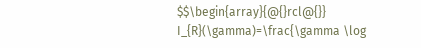$$\begin{array}{@{}rcl@{}} I_{R}(\gamma)=\frac{\gamma \log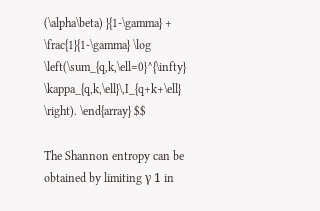(\alpha\beta) }{1-\gamma} + \frac{1}{1-\gamma} \log \left(\sum_{q,k,\ell=0}^{\infty} \kappa_{q,k,\ell}\,I_{q+k+\ell} \right). \end{array} $$

The Shannon entropy can be obtained by limiting γ 1 in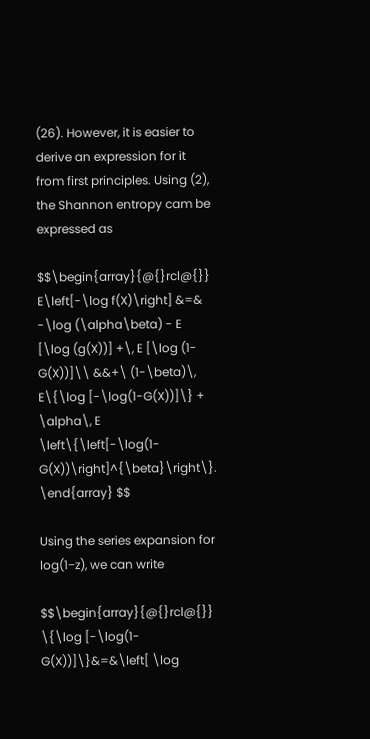(26). However, it is easier to derive an expression for it from first principles. Using (2), the Shannon entropy cam be expressed as

$$\begin{array}{@{}rcl@{}} E\left[-\log f(X)\right] &=& -\log (\alpha\beta) - E [\log (g(X))] +\, E [\log (1-G(X))]\\ &&+\ (1-\beta)\, E\{\log [-\log(1-G(X))]\} + \alpha\, E \left\{\left[-\log(1-G(X))\right]^{\beta}\right\}. \end{array} $$

Using the series expansion for log(1−z), we can write

$$\begin{array}{@{}rcl@{}} \{\log [-\log(1-G(X))]\}&=&\left[ \log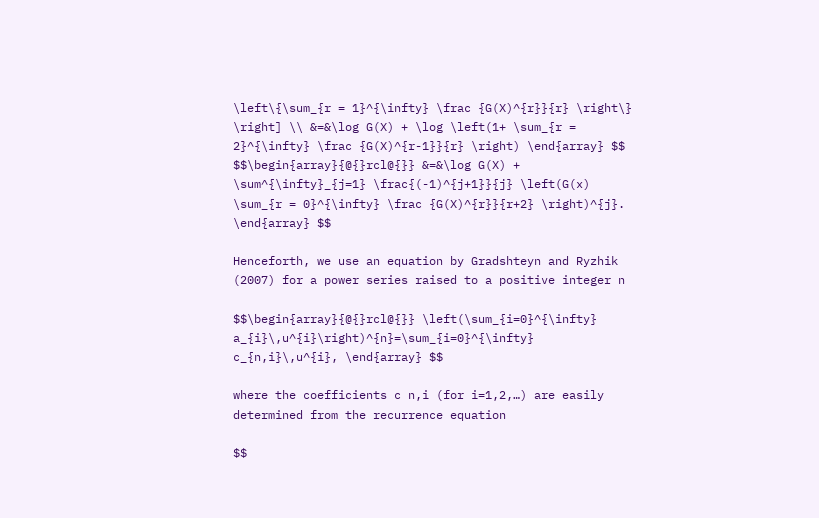\left\{\sum_{r = 1}^{\infty} \frac {G(X)^{r}}{r} \right\} \right] \\ &=&\log G(X) + \log \left(1+ \sum_{r = 2}^{\infty} \frac {G(X)^{r-1}}{r} \right) \end{array} $$
$$\begin{array}{@{}rcl@{}} &=&\log G(X) + \sum^{\infty}_{j=1} \frac{(-1)^{j+1}}{j} \left(G(x) \sum_{r = 0}^{\infty} \frac {G(X)^{r}}{r+2} \right)^{j}. \end{array} $$

Henceforth, we use an equation by Gradshteyn and Ryzhik (2007) for a power series raised to a positive integer n

$$\begin{array}{@{}rcl@{}} \left(\sum_{i=0}^{\infty} a_{i}\,u^{i}\right)^{n}=\sum_{i=0}^{\infty} c_{n,i}\,u^{i}, \end{array} $$

where the coefficients c n,i (for i=1,2,…) are easily determined from the recurrence equation

$$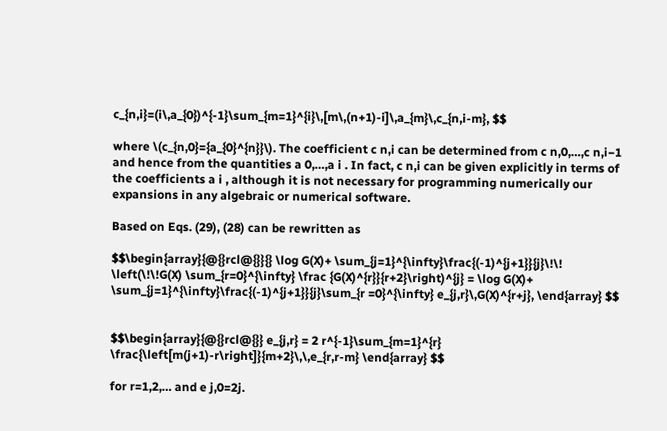c_{n,i}=(i\,a_{0})^{-1}\sum_{m=1}^{i}\,[m\,(n+1)-i]\,a_{m}\,c_{n,i-m}, $$

where \(c_{n,0}={a_{0}^{n}}\). The coefficient c n,i can be determined from c n,0,…,c n,i−1 and hence from the quantities a 0,…,a i . In fact, c n,i can be given explicitly in terms of the coefficients a i , although it is not necessary for programming numerically our expansions in any algebraic or numerical software.

Based on Eqs. (29), (28) can be rewritten as

$$\begin{array}{@{}rcl@{}}{} \log G(X)+ \sum_{j=1}^{\infty}\frac{(-1)^{j+1}}{j}\!\! \left(\!\!G(X) \sum_{r=0}^{\infty} \frac {G(X)^{r}}{r+2}\right)^{j} = \log G(X)+ \sum_{j=1}^{\infty}\frac{(-1)^{j+1}}{j}\sum_{r =0}^{\infty} e_{j,r}\,G(X)^{r+j}, \end{array} $$


$$\begin{array}{@{}rcl@{}} e_{j,r} = 2 r^{-1}\sum_{m=1}^{r} \frac{\left[m(j+1)-r\right]}{m+2}\,\,e_{r,r-m} \end{array} $$

for r=1,2,… and e j,0=2j.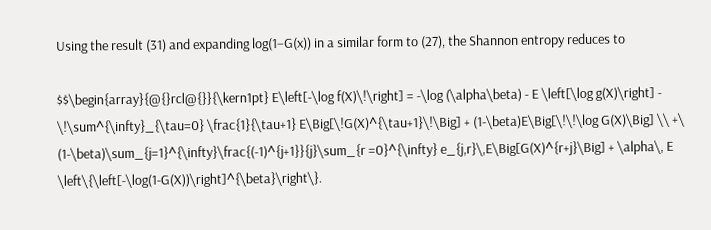Using the result (31) and expanding log(1−G(x)) in a similar form to (27), the Shannon entropy reduces to

$$\begin{array}{@{}rcl@{}}{\kern1pt} E\left[-\log f(X)\!\right] = -\log (\alpha\beta) - E \left[\log g(X)\right] - \!\sum^{\infty}_{\tau=0} \frac{1}{\tau+1} E\Big[\!G(X)^{\tau+1}\!\Big] + (1-\beta)E\Big[\!\!\log G(X)\Big] \\ +\ (1-\beta)\sum_{j=1}^{\infty}\frac{(-1)^{j+1}}{j}\sum_{r =0}^{\infty} e_{j,r}\,E\Big[G(X)^{r+j}\Big] + \alpha\, E \left\{\left[-\log(1-G(X))\right]^{\beta}\right\}.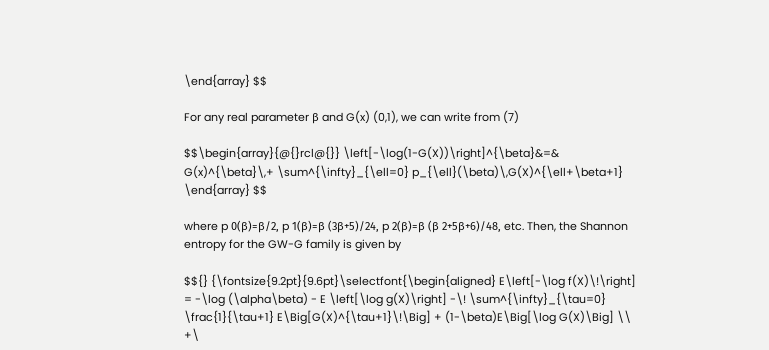\end{array} $$

For any real parameter β and G(x) (0,1), we can write from (7)

$$\begin{array}{@{}rcl@{}} \left[-\log(1-G(X))\right]^{\beta}&=& G(x)^{\beta}\,+ \sum^{\infty}_{\ell=0} p_{\ell}(\beta)\,G(X)^{\ell+\beta+1} \end{array} $$

where p 0(β)=β/2, p 1(β)=β (3β+5)/24, p 2(β)=β (β 2+5β+6)/48, etc. Then, the Shannon entropy for the GW-G family is given by

$${} {\fontsize{9.2pt}{9.6pt}\selectfont{\begin{aligned} E\left[-\log f(X)\!\right] = -\log (\alpha\beta) - E \left[\log g(X)\right] -\! \sum^{\infty}_{\tau=0} \frac{1}{\tau+1} E\Big[G(X)^{\tau+1}\!\Big] + (1-\beta)E\Big[\log G(X)\Big] \\ +\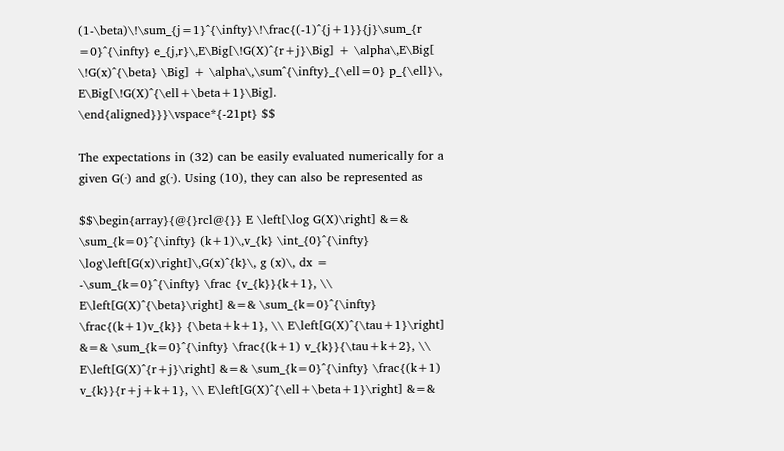(1-\beta)\!\sum_{j=1}^{\infty}\!\frac{(-1)^{j+1}}{j}\sum_{r =0}^{\infty} e_{j,r}\,E\Big[\!G(X)^{r+j}\Big] + \alpha\,E\Big[ \!G(x)^{\beta} \Big] + \alpha\,\sum^{\infty}_{\ell=0} p_{\ell}\, E\Big[\!G(X)^{\ell+\beta+1}\Big]. \end{aligned}}}\vspace*{-21pt} $$

The expectations in (32) can be easily evaluated numerically for a given G(·) and g(·). Using (10), they can also be represented as

$$\begin{array}{@{}rcl@{}} E \left[\log G(X)\right] &=& \sum_{k=0}^{\infty} (k+1)\,v_{k} \int_{0}^{\infty} \log\left[G(x)\right]\,G(x)^{k}\, g (x)\, dx = -\sum_{k=0}^{\infty} \frac {v_{k}}{k+1}, \\ E\left[G(X)^{\beta}\right] &=& \sum_{k=0}^{\infty} \frac{(k+1)v_{k}} {\beta+k+1}, \\ E\left[G(X)^{\tau+1}\right] &=& \sum_{k=0}^{\infty} \frac{(k+1) v_{k}}{\tau+k+2}, \\ E\left[G(X)^{r+j}\right] &=& \sum_{k=0}^{\infty} \frac{(k+1) v_{k}}{r+j+k+1}, \\ E\left[G(X)^{\ell+\beta+1}\right] &=&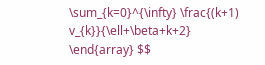\sum_{k=0}^{\infty} \frac{(k+1) v_{k}}{\ell+\beta+k+2} \end{array} $$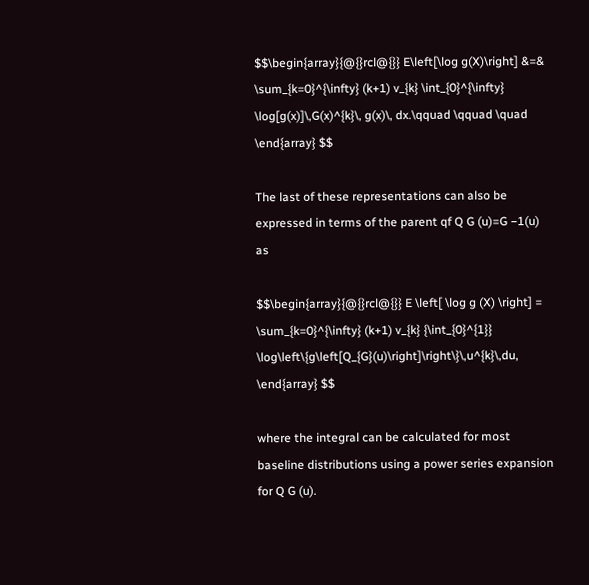$$\begin{array}{@{}rcl@{}} E\left[\log g(X)\right] &=& \sum_{k=0}^{\infty} (k+1) v_{k} \int_{0}^{\infty} \log[g(x)]\,G(x)^{k}\, g(x)\, dx.\qquad \qquad \quad \end{array} $$

The last of these representations can also be expressed in terms of the parent qf Q G (u)=G −1(u) as

$$\begin{array}{@{}rcl@{}} E \left[ \log g (X) \right] = \sum_{k=0}^{\infty} (k+1) v_{k} {\int_{0}^{1}} \log\left\{g\left[Q_{G}(u)\right]\right\}\,u^{k}\,du, \end{array} $$

where the integral can be calculated for most baseline distributions using a power series expansion for Q G (u).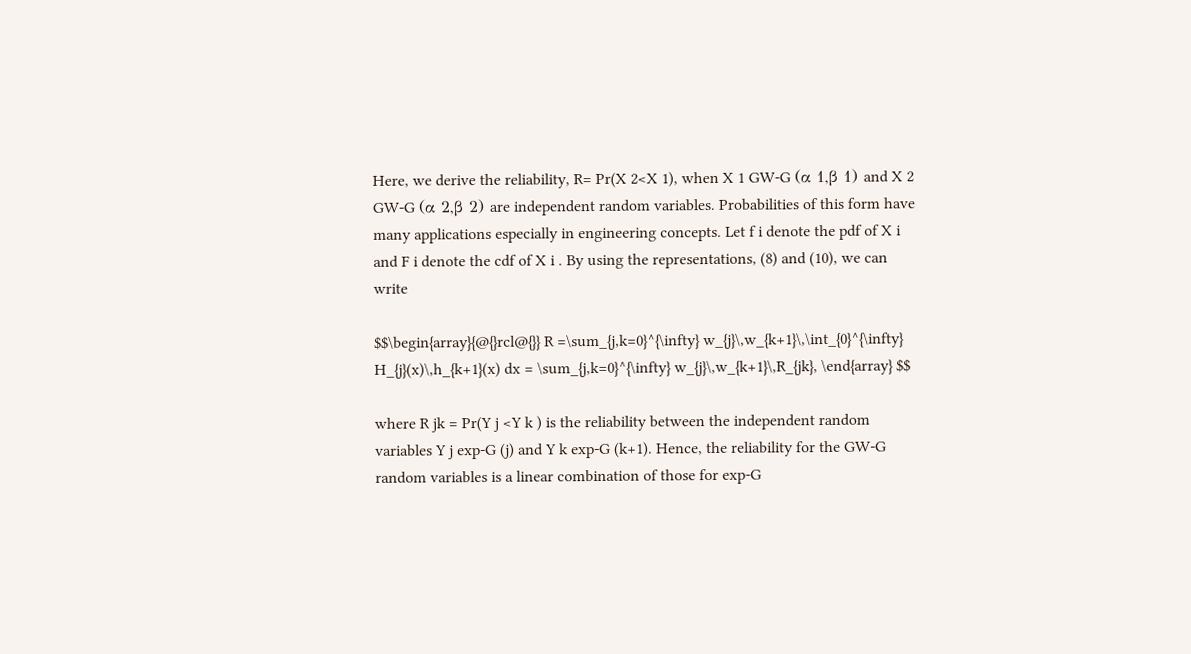Here, we derive the reliability, R= Pr(X 2<X 1), when X 1 GW-G (α 1,β 1) and X 2 GW-G (α 2,β 2) are independent random variables. Probabilities of this form have many applications especially in engineering concepts. Let f i denote the pdf of X i and F i denote the cdf of X i . By using the representations, (8) and (10), we can write

$$\begin{array}{@{}rcl@{}} R =\sum_{j,k=0}^{\infty} w_{j}\,w_{k+1}\,\int_{0}^{\infty} H_{j}(x)\,h_{k+1}(x) dx = \sum_{j,k=0}^{\infty} w_{j}\,w_{k+1}\,R_{jk}, \end{array} $$

where R jk = Pr(Y j <Y k ) is the reliability between the independent random variables Y j exp-G (j) and Y k exp-G (k+1). Hence, the reliability for the GW-G random variables is a linear combination of those for exp-G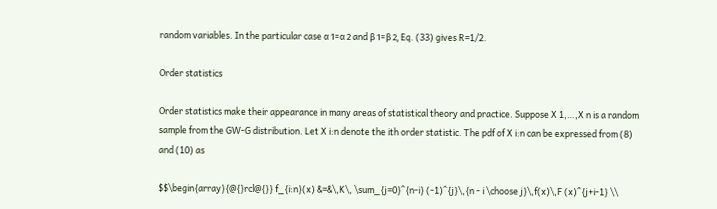random variables. In the particular case α 1=α 2 and β 1=β 2, Eq. (33) gives R=1/2.

Order statistics

Order statistics make their appearance in many areas of statistical theory and practice. Suppose X 1,…,X n is a random sample from the GW-G distribution. Let X i:n denote the ith order statistic. The pdf of X i:n can be expressed from (8) and (10) as

$$\begin{array}{@{}rcl@{}} f_{i:n}(x) &=&\,K\, \sum_{j=0}^{n-i} (-1)^{j}\,{n - i \choose j}\,f(x)\,F (x)^{j+i-1} \\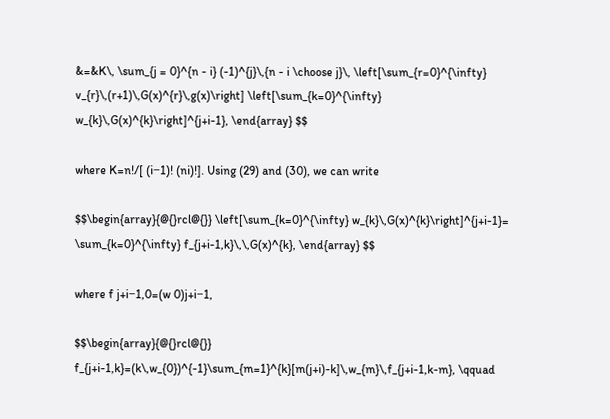&=&K\, \sum_{j = 0}^{n - i} (-1)^{j}\,{n - i \choose j}\, \left[\sum_{r=0}^{\infty} v_{r}\,(r+1)\,G(x)^{r}\,g(x)\right] \left[\sum_{k=0}^{\infty} w_{k}\,G(x)^{k}\right]^{j+i-1}, \end{array} $$

where K=n!/[ (i−1)! (ni)!]. Using (29) and (30), we can write

$$\begin{array}{@{}rcl@{}} \left[\sum_{k=0}^{\infty} w_{k}\,G(x)^{k}\right]^{j+i-1}= \sum_{k=0}^{\infty} f_{j+i-1,k}\,\,G(x)^{k}, \end{array} $$

where f j+i−1,0=(w 0)j+i−1,

$$\begin{array}{@{}rcl@{}} f_{j+i-1,k}=(k\,w_{0})^{-1}\sum_{m=1}^{k}[m(j+i)-k]\,w_{m}\,f_{j+i-1,k-m}, \qquad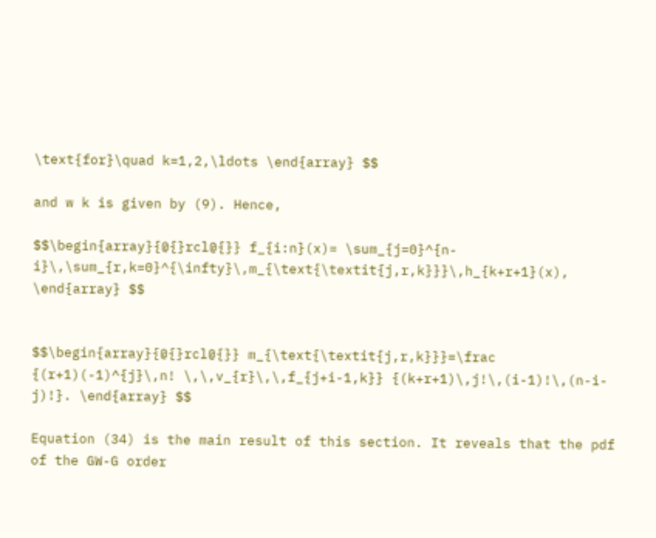\text{for}\quad k=1,2,\ldots \end{array} $$

and w k is given by (9). Hence,

$$\begin{array}{@{}rcl@{}} f_{i:n}(x)= \sum_{j=0}^{n-i}\,\sum_{r,k=0}^{\infty}\,m_{\text{\textit{j,r,k}}}\,h_{k+r+1}(x), \end{array} $$


$$\begin{array}{@{}rcl@{}} m_{\text{\textit{j,r,k}}}=\frac {(r+1)(-1)^{j}\,n! \,\,v_{r}\,\,f_{j+i-1,k}} {(k+r+1)\,j!\,(i-1)!\,(n-i-j)!}. \end{array} $$

Equation (34) is the main result of this section. It reveals that the pdf of the GW-G order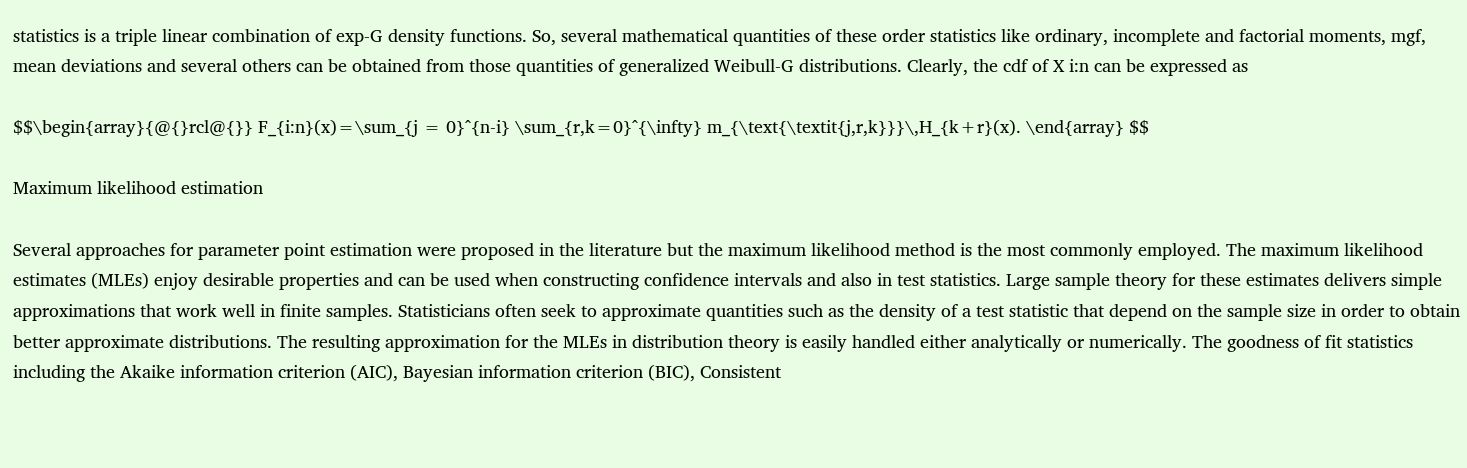statistics is a triple linear combination of exp-G density functions. So, several mathematical quantities of these order statistics like ordinary, incomplete and factorial moments, mgf, mean deviations and several others can be obtained from those quantities of generalized Weibull-G distributions. Clearly, the cdf of X i:n can be expressed as

$$\begin{array}{@{}rcl@{}} F_{i:n}(x)=\sum_{j = 0}^{n-i} \sum_{r,k=0}^{\infty} m_{\text{\textit{j,r,k}}}\,H_{k+r}(x). \end{array} $$

Maximum likelihood estimation

Several approaches for parameter point estimation were proposed in the literature but the maximum likelihood method is the most commonly employed. The maximum likelihood estimates (MLEs) enjoy desirable properties and can be used when constructing confidence intervals and also in test statistics. Large sample theory for these estimates delivers simple approximations that work well in finite samples. Statisticians often seek to approximate quantities such as the density of a test statistic that depend on the sample size in order to obtain better approximate distributions. The resulting approximation for the MLEs in distribution theory is easily handled either analytically or numerically. The goodness of fit statistics including the Akaike information criterion (AIC), Bayesian information criterion (BIC), Consistent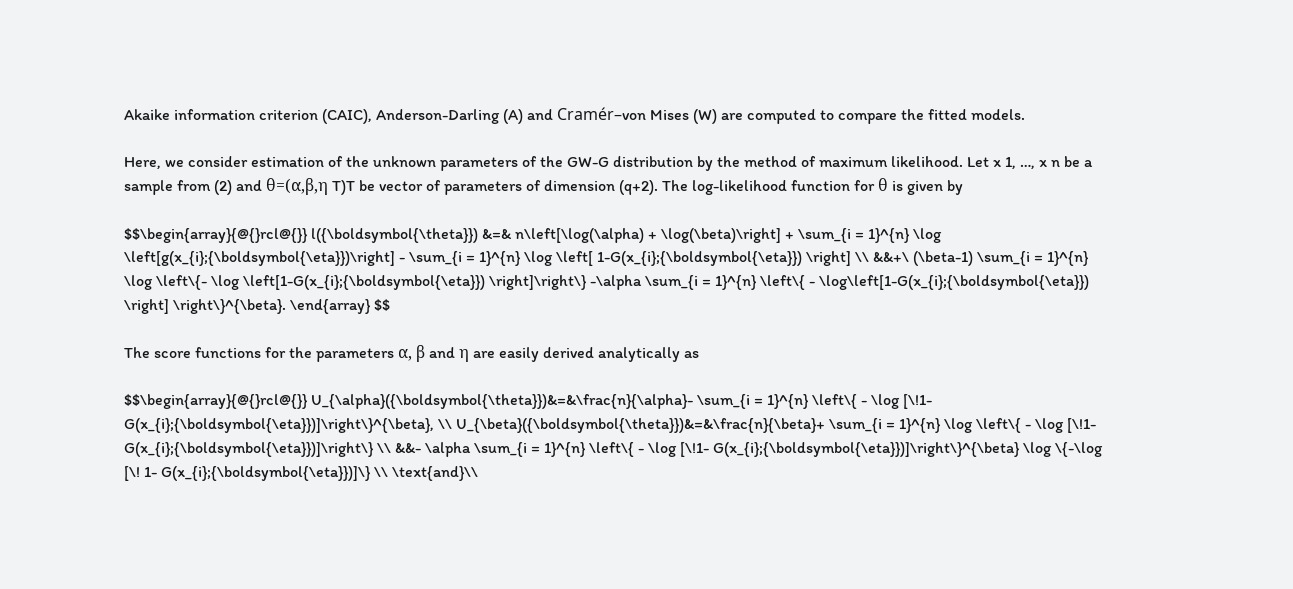Akaike information criterion (CAIC), Anderson-Darling (A) and Cramér–von Mises (W) are computed to compare the fitted models.

Here, we consider estimation of the unknown parameters of the GW-G distribution by the method of maximum likelihood. Let x 1, …, x n be a sample from (2) and θ=(α,β,η T)T be vector of parameters of dimension (q+2). The log-likelihood function for θ is given by

$$\begin{array}{@{}rcl@{}} l({\boldsymbol{\theta}}) &=& n\left[\log(\alpha) + \log(\beta)\right] + \sum_{i = 1}^{n} \log \left[g(x_{i};{\boldsymbol{\eta}})\right] - \sum_{i = 1}^{n} \log \left[ 1-G(x_{i};{\boldsymbol{\eta}}) \right] \\ &&+\ (\beta-1) \sum_{i = 1}^{n} \log \left\{- \log \left[1-G(x_{i};{\boldsymbol{\eta}}) \right]\right\} -\alpha \sum_{i = 1}^{n} \left\{ - \log\left[1-G(x_{i};{\boldsymbol{\eta}}) \right] \right\}^{\beta}. \end{array} $$

The score functions for the parameters α, β and η are easily derived analytically as

$$\begin{array}{@{}rcl@{}} U_{\alpha}({\boldsymbol{\theta}})&=&\frac{n}{\alpha}- \sum_{i = 1}^{n} \left\{ - \log [\!1- G(x_{i};{\boldsymbol{\eta}})]\right\}^{\beta}, \\ U_{\beta}({\boldsymbol{\theta}})&=&\frac{n}{\beta}+ \sum_{i = 1}^{n} \log \left\{ - \log [\!1- G(x_{i};{\boldsymbol{\eta}})]\right\} \\ &&- \alpha \sum_{i = 1}^{n} \left\{ - \log [\!1- G(x_{i};{\boldsymbol{\eta}})]\right\}^{\beta} \log \{-\log [\! 1- G(x_{i};{\boldsymbol{\eta}})]\} \\ \text{and}\\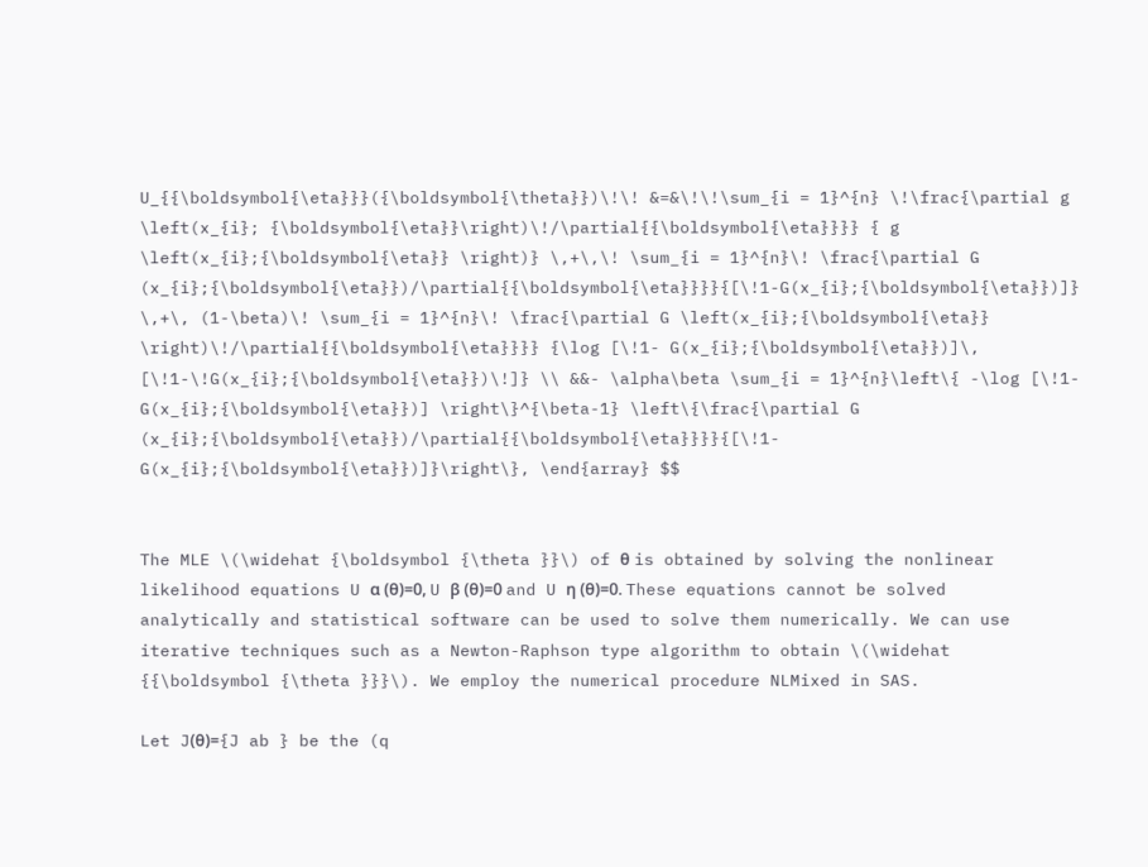U_{{\boldsymbol{\eta}}}({\boldsymbol{\theta}})\!\! &=&\!\!\sum_{i = 1}^{n} \!\frac{\partial g \left(x_{i}; {\boldsymbol{\eta}}\right)\!/\partial{{\boldsymbol{\eta}}}} { g \left(x_{i};{\boldsymbol{\eta}} \right)} \,+\,\! \sum_{i = 1}^{n}\! \frac{\partial G (x_{i};{\boldsymbol{\eta}})/\partial{{\boldsymbol{\eta}}}}{[\!1-G(x_{i};{\boldsymbol{\eta}})]} \,+\, (1-\beta)\! \sum_{i = 1}^{n}\! \frac{\partial G \left(x_{i};{\boldsymbol{\eta}} \right)\!/\partial{{\boldsymbol{\eta}}}} {\log [\!1- G(x_{i};{\boldsymbol{\eta}})]\, [\!1-\!G(x_{i};{\boldsymbol{\eta}})\!]} \\ &&- \alpha\beta \sum_{i = 1}^{n}\left\{ -\log [\!1-G(x_{i};{\boldsymbol{\eta}})] \right\}^{\beta-1} \left\{\frac{\partial G (x_{i};{\boldsymbol{\eta}})/\partial{{\boldsymbol{\eta}}}}{[\!1-G(x_{i};{\boldsymbol{\eta}})]}\right\}, \end{array} $$


The MLE \(\widehat {\boldsymbol {\theta }}\) of θ is obtained by solving the nonlinear likelihood equations U α (θ)=0, U β (θ)=0 and U η (θ)=0. These equations cannot be solved analytically and statistical software can be used to solve them numerically. We can use iterative techniques such as a Newton-Raphson type algorithm to obtain \(\widehat {{\boldsymbol {\theta }}}\). We employ the numerical procedure NLMixed in SAS.

Let J(θ)={J ab } be the (q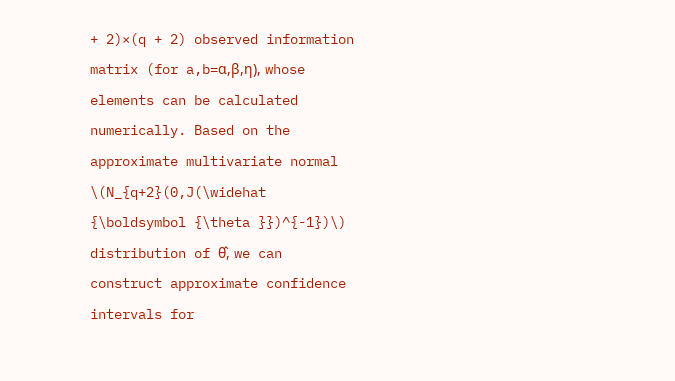+ 2)×(q + 2) observed information matrix (for a,b=α,β,η), whose elements can be calculated numerically. Based on the approximate multivariate normal \(N_{q+2}(0,J(\widehat {\boldsymbol {\theta }})^{-1})\) distribution of θ̂, we can construct approximate confidence intervals for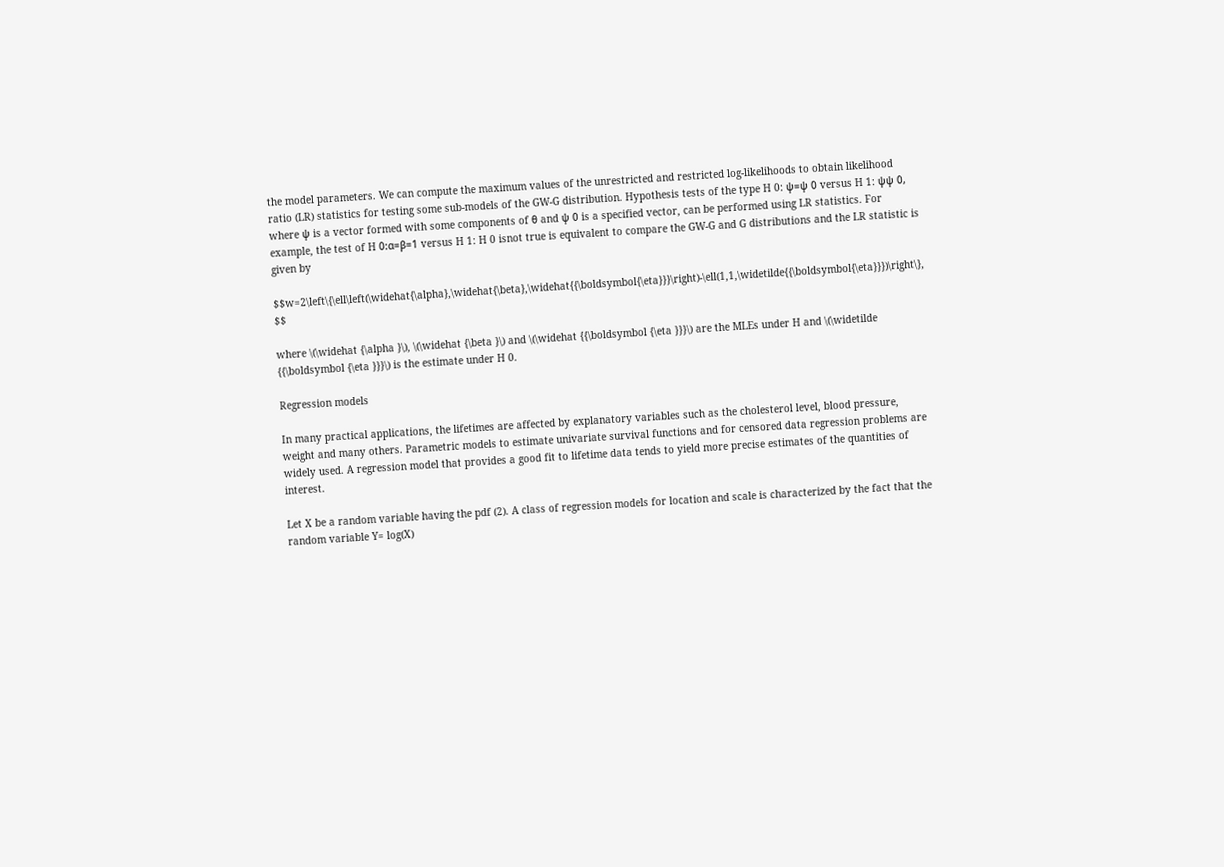the model parameters. We can compute the maximum values of the unrestricted and restricted log-likelihoods to obtain likelihood ratio (LR) statistics for testing some sub-models of the GW-G distribution. Hypothesis tests of the type H 0: ψ=ψ 0 versus H 1: ψψ 0, where ψ is a vector formed with some components of θ and ψ 0 is a specified vector, can be performed using LR statistics. For example, the test of H 0:α=β=1 versus H 1: H 0 isnot true is equivalent to compare the GW-G and G distributions and the LR statistic is given by

$$w=2\left\{\ell\left(\widehat{\alpha},\widehat{\beta},\widehat{{\boldsymbol{\eta}}}\right)-\ell(1,1,\widetilde{{\boldsymbol{\eta}}})\right\}, $$

where \(\widehat {\alpha }\), \(\widehat {\beta }\) and \(\widehat {{\boldsymbol {\eta }}}\) are the MLEs under H and \(\widetilde {{\boldsymbol {\eta }}}\) is the estimate under H 0.

Regression models

In many practical applications, the lifetimes are affected by explanatory variables such as the cholesterol level, blood pressure, weight and many others. Parametric models to estimate univariate survival functions and for censored data regression problems are widely used. A regression model that provides a good fit to lifetime data tends to yield more precise estimates of the quantities of interest.

Let X be a random variable having the pdf (2). A class of regression models for location and scale is characterized by the fact that the random variable Y= log(X)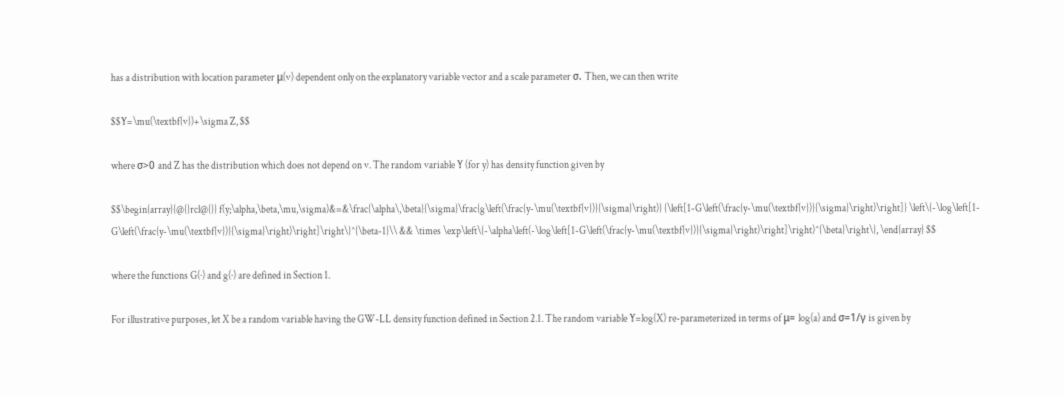has a distribution with location parameter μ(v) dependent only on the explanatory variable vector and a scale parameter σ. Then, we can then write

$$Y=\mu(\textbf{v})+\sigma Z, $$

where σ>0 and Z has the distribution which does not depend on v. The random variable Y (for y) has density function given by

$$\begin{array}{@{}rcl@{}} f(y;\alpha,\beta,\mu,\sigma)&=&\frac{\alpha\,\beta}{\sigma}\frac{g\left(\frac{y-\mu(\textbf{v})}{\sigma}\right)} {\left[1-G\left(\frac{y-\mu(\textbf{v})}{\sigma}\right)\right]} \left\{-\log\left[1-G\left(\frac{y-\mu(\textbf{v})}{\sigma}\right)\right]\right\}^{\beta-1}\\ && \times \exp\left\{-\alpha\left(-\log\left[1-G\left(\frac{y-\mu(\textbf{v})}{\sigma}\right)\right]\right)^{\beta}\right\}, \end{array} $$

where the functions G(·) and g(·) are defined in Section 1.

For illustrative purposes, let X be a random variable having the GW-LL density function defined in Section 2.1. The random variable Y=log(X) re-parameterized in terms of μ= log(a) and σ=1/γ is given by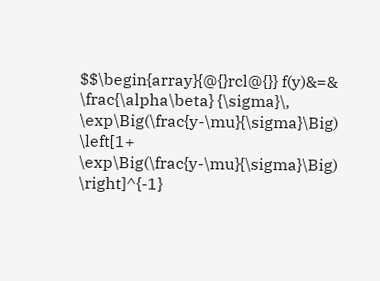$$\begin{array}{@{}rcl@{}} f(y)&=& \frac{\alpha\beta} {\sigma}\, \exp\Big(\frac{y-\mu}{\sigma}\Big) \left[1+ \exp\Big(\frac{y-\mu}{\sigma}\Big) \right]^{-1}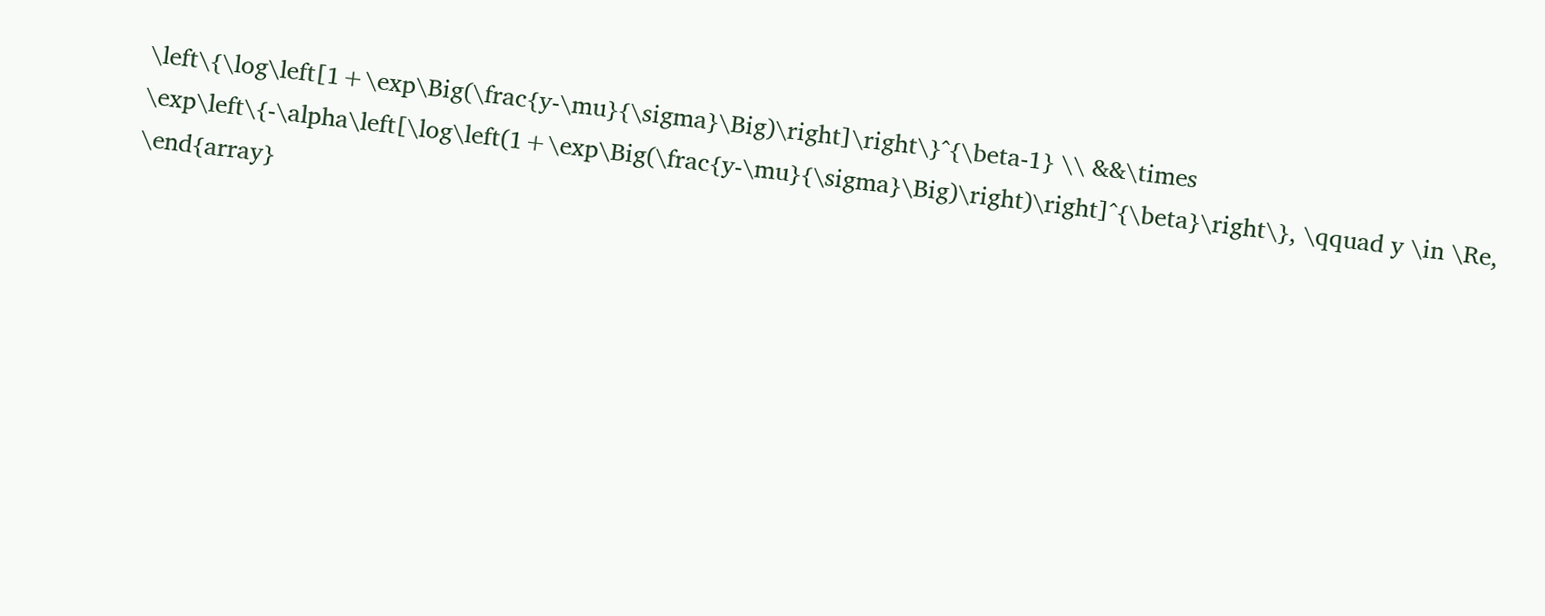\left\{\log\left[1+\exp\Big(\frac{y-\mu}{\sigma}\Big)\right]\right\}^{\beta-1} \\ &&\times \exp\left\{-\alpha\left[\log\left(1+\exp\Big(\frac{y-\mu}{\sigma}\Big)\right)\right]^{\beta}\right\}, \qquad y \in \Re, \end{array}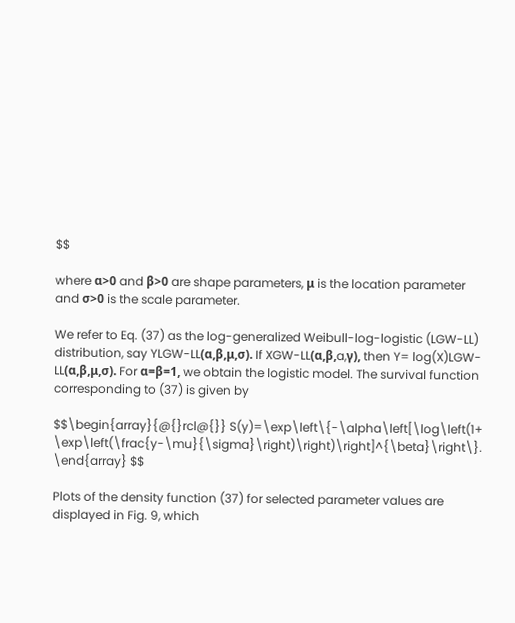$$

where α>0 and β>0 are shape parameters, μ is the location parameter and σ>0 is the scale parameter.

We refer to Eq. (37) as the log-generalized Weibull-log-logistic (LGW-LL) distribution, say YLGW-LL(α,β,μ,σ). If XGW-LL(α,β,a,γ), then Y= log(X)LGW-LL(α,β,μ,σ). For α=β=1, we obtain the logistic model. The survival function corresponding to (37) is given by

$$\begin{array}{@{}rcl@{}} S(y)=\exp\left\{-\alpha\left[\log\left(1+ \exp\left(\frac{y-\mu}{\sigma}\right)\right)\right]^{\beta}\right\}. \end{array} $$

Plots of the density function (37) for selected parameter values are displayed in Fig. 9, which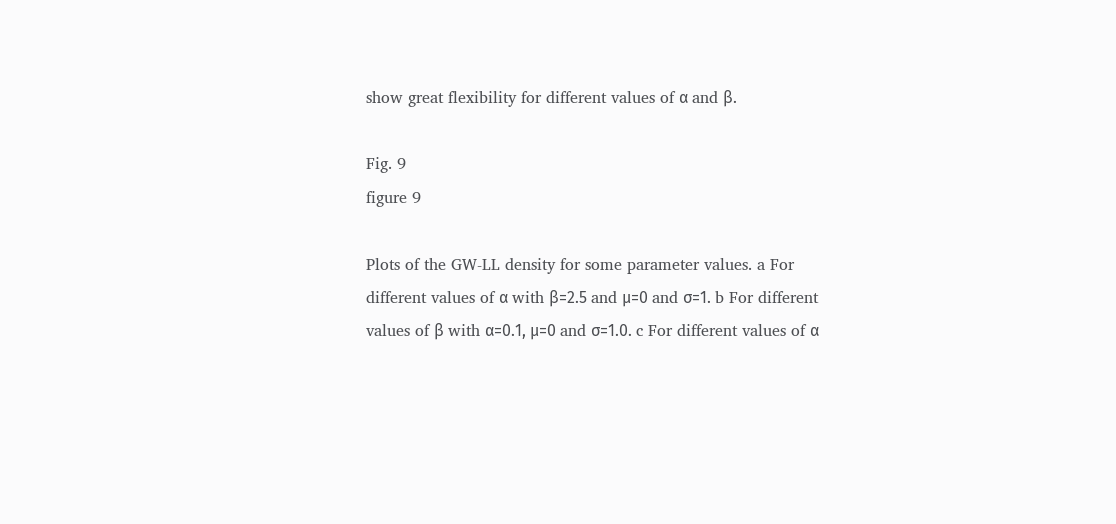show great flexibility for different values of α and β.

Fig. 9
figure 9

Plots of the GW-LL density for some parameter values. a For different values of α with β=2.5 and μ=0 and σ=1. b For different values of β with α=0.1, μ=0 and σ=1.0. c For different values of α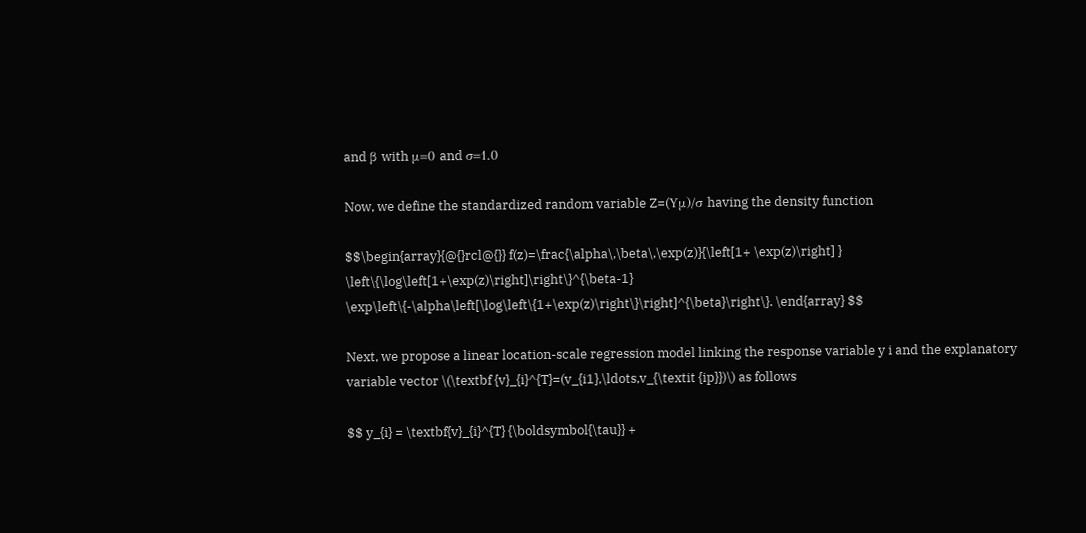and β with μ=0 and σ=1.0

Now, we define the standardized random variable Z=(Yμ)/σ having the density function

$$\begin{array}{@{}rcl@{}} f(z)=\frac{\alpha\,\beta\,\exp(z)}{\left[1+ \exp(z)\right] } \left\{\log\left[1+\exp(z)\right]\right\}^{\beta-1} \exp\left\{-\alpha\left[\log\left\{1+\exp(z)\right\}\right]^{\beta}\right\}. \end{array} $$

Next, we propose a linear location-scale regression model linking the response variable y i and the explanatory variable vector \(\textbf {v}_{i}^{T}=(v_{i1},\ldots,v_{\textit {ip}})\) as follows

$$ y_{i} = \textbf{v}_{i}^{T} {\boldsymbol{\tau}} +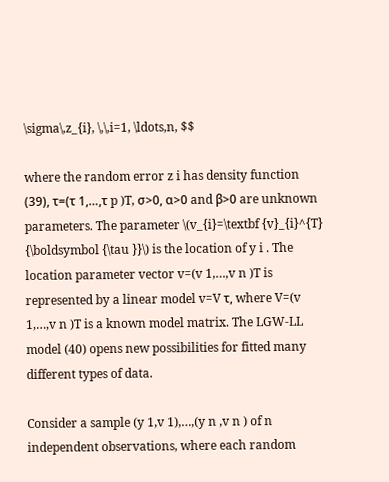\sigma\,z_{i}, \,\,i=1, \ldots,n, $$

where the random error z i has density function (39), τ=(τ 1,…,τ p )T, σ>0, α>0 and β>0 are unknown parameters. The parameter \(v_{i}=\textbf {v}_{i}^{T} {\boldsymbol {\tau }}\) is the location of y i . The location parameter vector v=(v 1,…,v n )T is represented by a linear model v=V τ, where V=(v 1,…,v n )T is a known model matrix. The LGW-LL model (40) opens new possibilities for fitted many different types of data.

Consider a sample (y 1,v 1),…,(y n ,v n ) of n independent observations, where each random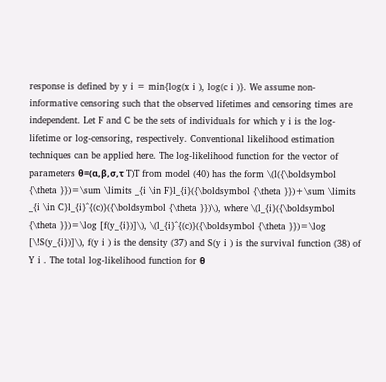response is defined by y i = min{log(x i ), log(c i )}. We assume non-informative censoring such that the observed lifetimes and censoring times are independent. Let F and C be the sets of individuals for which y i is the log-lifetime or log-censoring, respectively. Conventional likelihood estimation techniques can be applied here. The log-likelihood function for the vector of parameters θ=(α,β,σ,τ T)T from model (40) has the form \(l({\boldsymbol {\theta }})=\sum \limits _{i \in F}l_{i}({\boldsymbol {\theta }})+\sum \limits _{i \in C}l_{i}^{(c)}({\boldsymbol {\theta }})\), where \(l_{i}({\boldsymbol {\theta }})=\log [f(y_{i})]\), \(l_{i}^{(c)}({\boldsymbol {\theta }})=\log [\!S(y_{i})]\), f(y i ) is the density (37) and S(y i ) is the survival function (38) of Y i . The total log-likelihood function for θ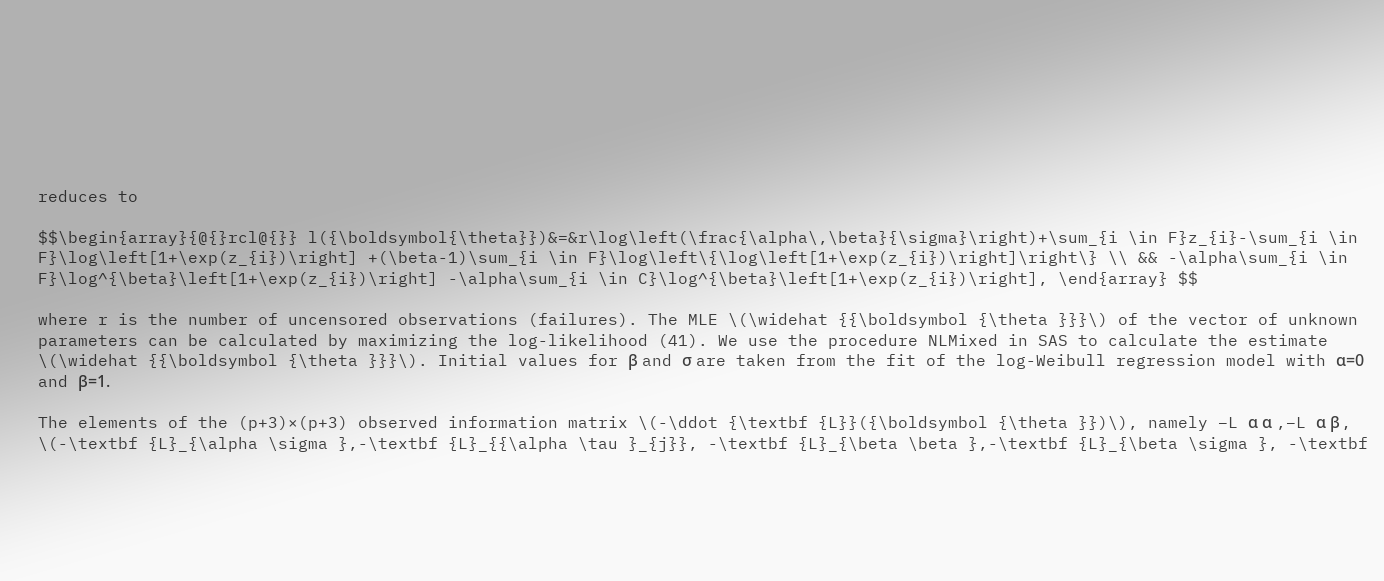reduces to

$$\begin{array}{@{}rcl@{}} l({\boldsymbol{\theta}})&=&r\log\left(\frac{\alpha\,\beta}{\sigma}\right)+\sum_{i \in F}z_{i}-\sum_{i \in F}\log\left[1+\exp(z_{i})\right] +(\beta-1)\sum_{i \in F}\log\left\{\log\left[1+\exp(z_{i})\right]\right\} \\ && -\alpha\sum_{i \in F}\log^{\beta}\left[1+\exp(z_{i})\right] -\alpha\sum_{i \in C}\log^{\beta}\left[1+\exp(z_{i})\right], \end{array} $$

where r is the number of uncensored observations (failures). The MLE \(\widehat {{\boldsymbol {\theta }}}\) of the vector of unknown parameters can be calculated by maximizing the log-likelihood (41). We use the procedure NLMixed in SAS to calculate the estimate \(\widehat {{\boldsymbol {\theta }}}\). Initial values for β and σ are taken from the fit of the log-Weibull regression model with α=0 and β=1.

The elements of the (p+3)×(p+3) observed information matrix \(-\ddot {\textbf {L}}({\boldsymbol {\theta }})\), namely −L α α ,−L α β , \(-\textbf {L}_{\alpha \sigma },-\textbf {L}_{{\alpha \tau }_{j}}, -\textbf {L}_{\beta \beta },-\textbf {L}_{\beta \sigma }, -\textbf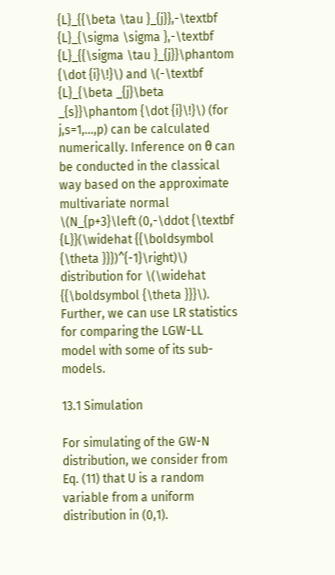{L}_{{\beta \tau }_{j}},-\textbf {L}_{\sigma \sigma },-\textbf {L}_{{\sigma \tau }_{j}}\phantom {\dot {i}\!}\) and \(-\textbf {L}_{\beta _{j}\beta _{s}}\phantom {\dot {i}\!}\) (for j,s=1,…,p) can be calculated numerically. Inference on θ can be conducted in the classical way based on the approximate multivariate normal \(N_{p+3}\left (0,-\ddot {\textbf {L}}(\widehat {{\boldsymbol {\theta }}})^{-1}\right)\) distribution for \(\widehat {{\boldsymbol {\theta }}}\). Further, we can use LR statistics for comparing the LGW-LL model with some of its sub-models.

13.1 Simulation

For simulating of the GW-N distribution, we consider from Eq. (11) that U is a random variable from a uniform distribution in (0,1).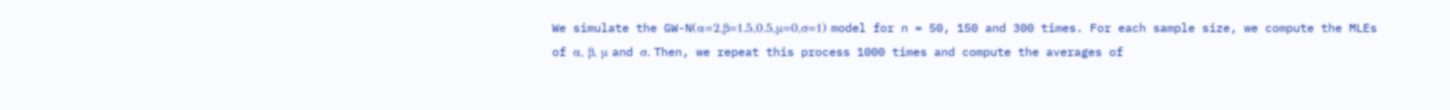We simulate the GW-N(α=2,β=1.5,0.5,μ=0,σ=1) model for n = 50, 150 and 300 times. For each sample size, we compute the MLEs of α, β, μ and σ. Then, we repeat this process 1000 times and compute the averages of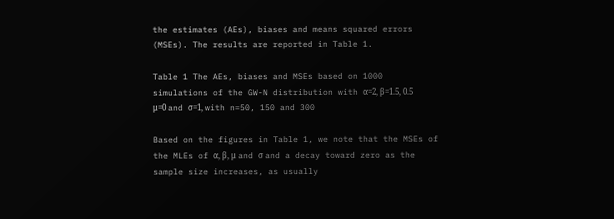the estimates (AEs), biases and means squared errors (MSEs). The results are reported in Table 1.

Table 1 The AEs, biases and MSEs based on 1000 simulations of the GW-N distribution with α=2, β=1.5, 0.5 μ=0 and σ=1, with n=50, 150 and 300

Based on the figures in Table 1, we note that the MSEs of the MLEs of α, β, μ and σ and a decay toward zero as the sample size increases, as usually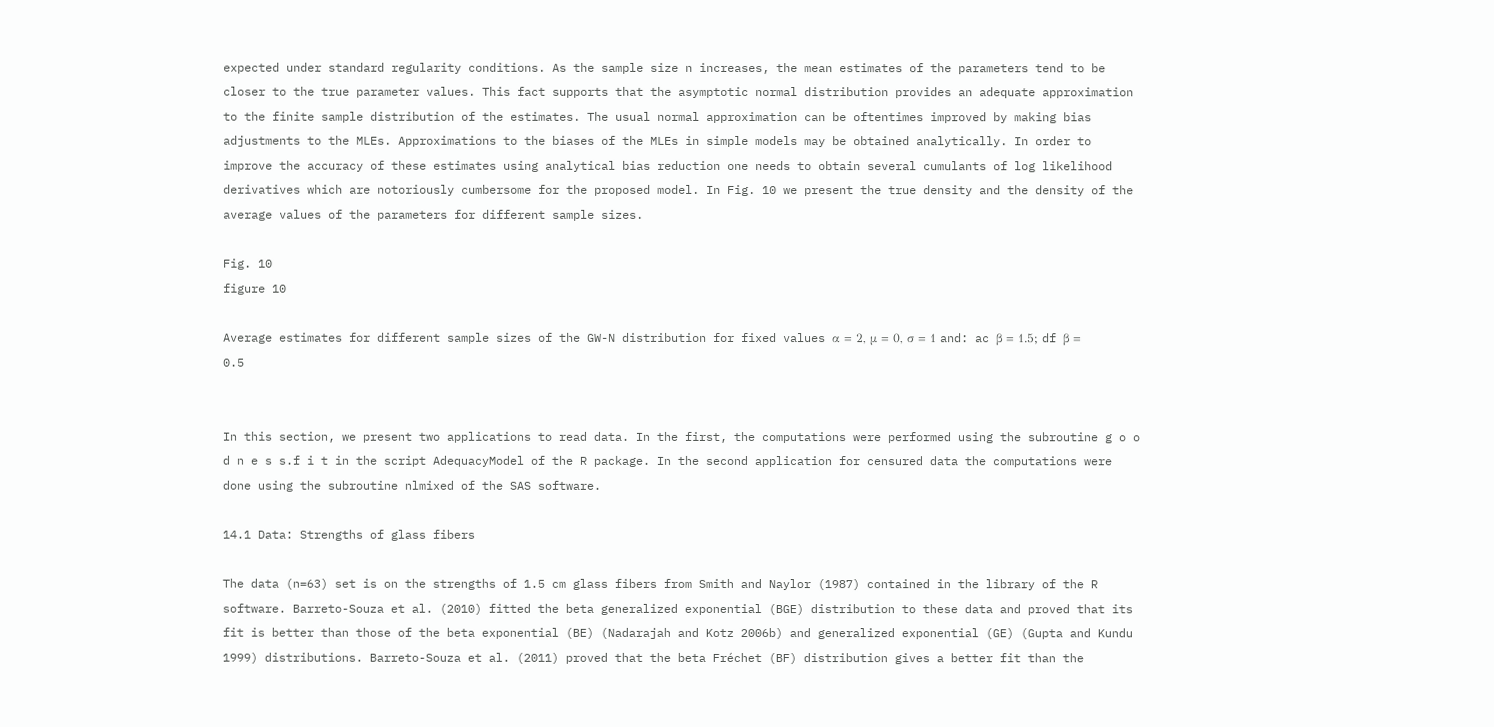expected under standard regularity conditions. As the sample size n increases, the mean estimates of the parameters tend to be closer to the true parameter values. This fact supports that the asymptotic normal distribution provides an adequate approximation to the finite sample distribution of the estimates. The usual normal approximation can be oftentimes improved by making bias adjustments to the MLEs. Approximations to the biases of the MLEs in simple models may be obtained analytically. In order to improve the accuracy of these estimates using analytical bias reduction one needs to obtain several cumulants of log likelihood derivatives which are notoriously cumbersome for the proposed model. In Fig. 10 we present the true density and the density of the average values of the parameters for different sample sizes.

Fig. 10
figure 10

Average estimates for different sample sizes of the GW-N distribution for fixed values α = 2, μ = 0, σ = 1 and: ac β = 1.5; df β = 0.5


In this section, we present two applications to read data. In the first, the computations were performed using the subroutine g o o d n e s s.f i t in the script AdequacyModel of the R package. In the second application for censured data the computations were done using the subroutine nlmixed of the SAS software.

14.1 Data: Strengths of glass fibers

The data (n=63) set is on the strengths of 1.5 cm glass fibers from Smith and Naylor (1987) contained in the library of the R software. Barreto-Souza et al. (2010) fitted the beta generalized exponential (BGE) distribution to these data and proved that its fit is better than those of the beta exponential (BE) (Nadarajah and Kotz 2006b) and generalized exponential (GE) (Gupta and Kundu 1999) distributions. Barreto-Souza et al. (2011) proved that the beta Fréchet (BF) distribution gives a better fit than the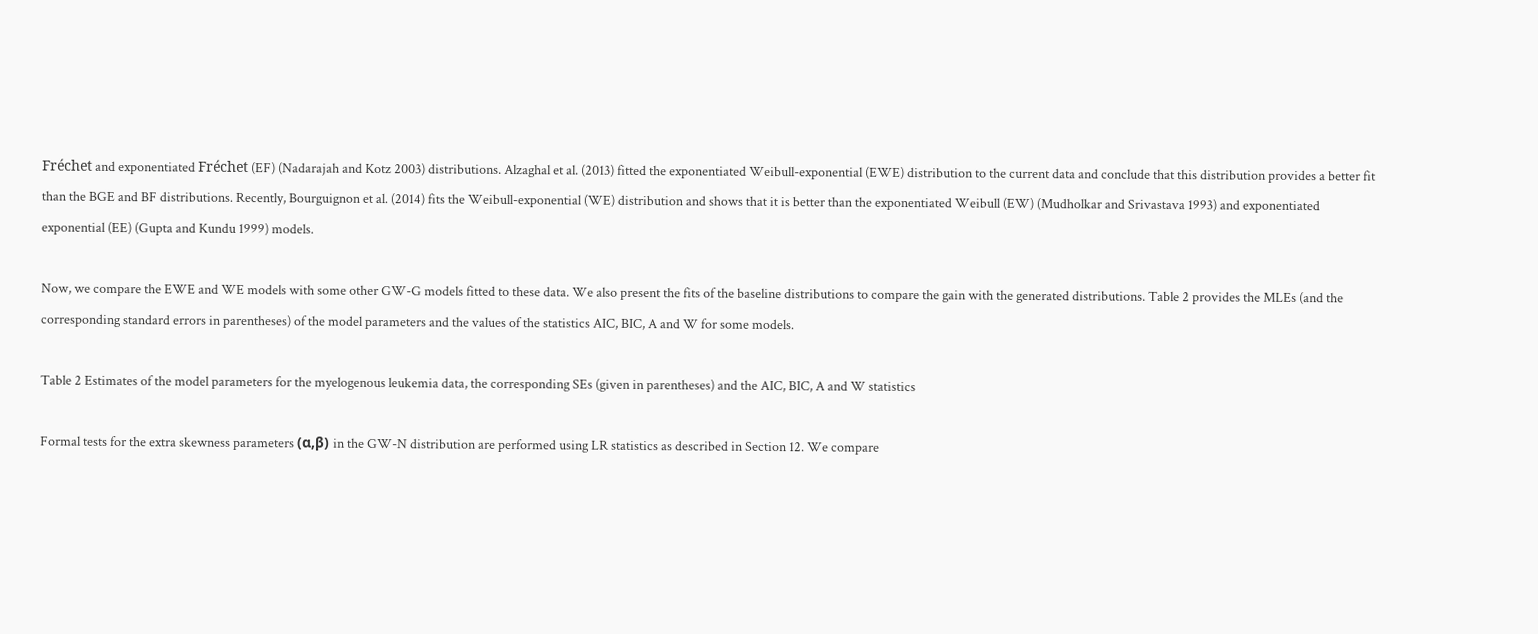Fréchet and exponentiated Fréchet (EF) (Nadarajah and Kotz 2003) distributions. Alzaghal et al. (2013) fitted the exponentiated Weibull-exponential (EWE) distribution to the current data and conclude that this distribution provides a better fit than the BGE and BF distributions. Recently, Bourguignon et al. (2014) fits the Weibull-exponential (WE) distribution and shows that it is better than the exponentiated Weibull (EW) (Mudholkar and Srivastava 1993) and exponentiated exponential (EE) (Gupta and Kundu 1999) models.

Now, we compare the EWE and WE models with some other GW-G models fitted to these data. We also present the fits of the baseline distributions to compare the gain with the generated distributions. Table 2 provides the MLEs (and the corresponding standard errors in parentheses) of the model parameters and the values of the statistics AIC, BIC, A and W for some models.

Table 2 Estimates of the model parameters for the myelogenous leukemia data, the corresponding SEs (given in parentheses) and the AIC, BIC, A and W statistics

Formal tests for the extra skewness parameters (α,β) in the GW-N distribution are performed using LR statistics as described in Section 12. We compare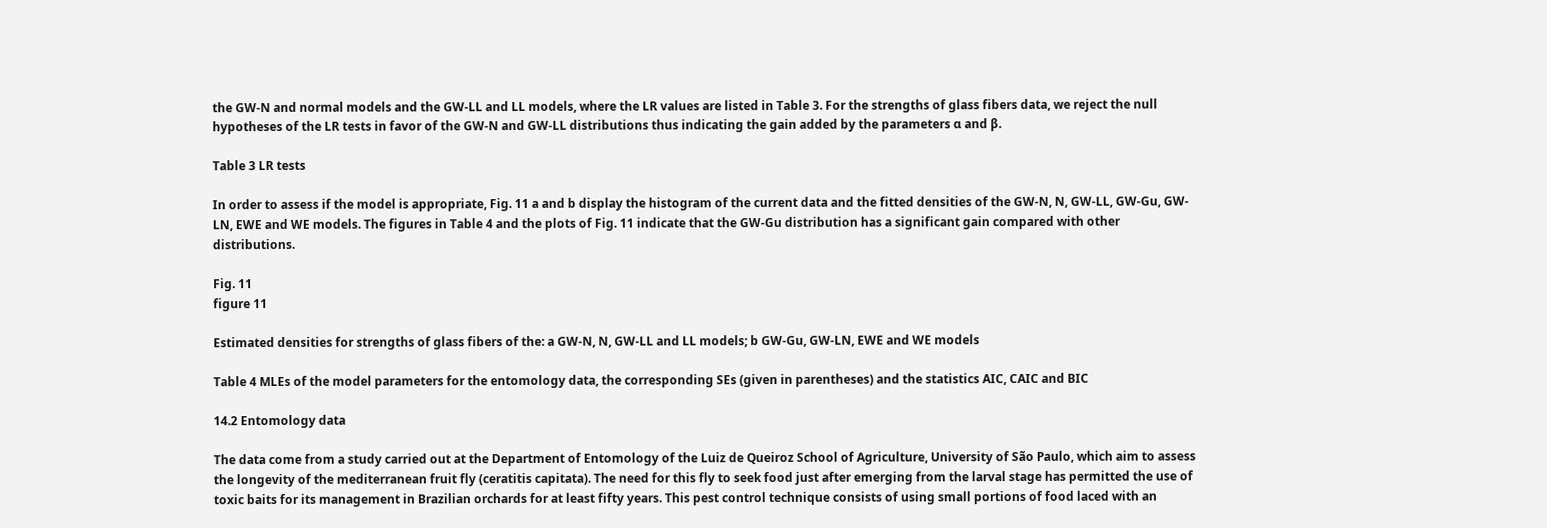the GW-N and normal models and the GW-LL and LL models, where the LR values are listed in Table 3. For the strengths of glass fibers data, we reject the null hypotheses of the LR tests in favor of the GW-N and GW-LL distributions thus indicating the gain added by the parameters α and β.

Table 3 LR tests

In order to assess if the model is appropriate, Fig. 11 a and b display the histogram of the current data and the fitted densities of the GW-N, N, GW-LL, GW-Gu, GW-LN, EWE and WE models. The figures in Table 4 and the plots of Fig. 11 indicate that the GW-Gu distribution has a significant gain compared with other distributions.

Fig. 11
figure 11

Estimated densities for strengths of glass fibers of the: a GW-N, N, GW-LL and LL models; b GW-Gu, GW-LN, EWE and WE models

Table 4 MLEs of the model parameters for the entomology data, the corresponding SEs (given in parentheses) and the statistics AIC, CAIC and BIC

14.2 Entomology data

The data come from a study carried out at the Department of Entomology of the Luiz de Queiroz School of Agriculture, University of São Paulo, which aim to assess the longevity of the mediterranean fruit fly (ceratitis capitata). The need for this fly to seek food just after emerging from the larval stage has permitted the use of toxic baits for its management in Brazilian orchards for at least fifty years. This pest control technique consists of using small portions of food laced with an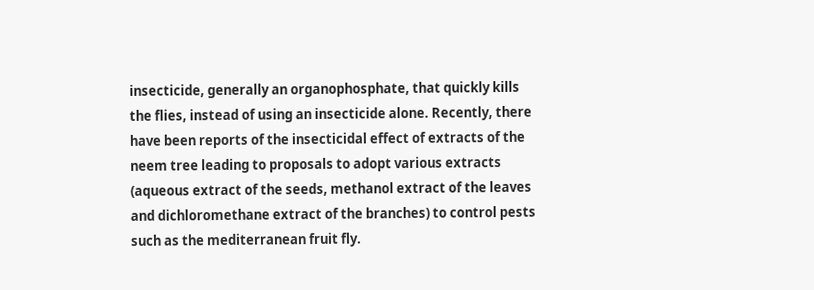insecticide, generally an organophosphate, that quickly kills the flies, instead of using an insecticide alone. Recently, there have been reports of the insecticidal effect of extracts of the neem tree leading to proposals to adopt various extracts (aqueous extract of the seeds, methanol extract of the leaves and dichloromethane extract of the branches) to control pests such as the mediterranean fruit fly.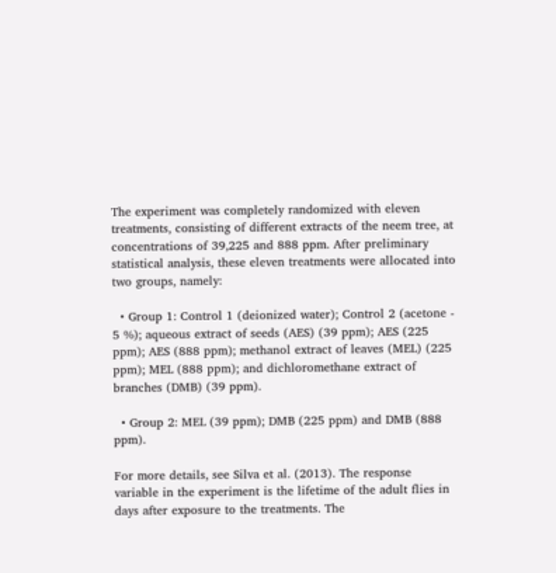The experiment was completely randomized with eleven treatments, consisting of different extracts of the neem tree, at concentrations of 39,225 and 888 ppm. After preliminary statistical analysis, these eleven treatments were allocated into two groups, namely:

  • Group 1: Control 1 (deionized water); Control 2 (acetone - 5 %); aqueous extract of seeds (AES) (39 ppm); AES (225 ppm); AES (888 ppm); methanol extract of leaves (MEL) (225 ppm); MEL (888 ppm); and dichloromethane extract of branches (DMB) (39 ppm).

  • Group 2: MEL (39 ppm); DMB (225 ppm) and DMB (888 ppm).

For more details, see Silva et al. (2013). The response variable in the experiment is the lifetime of the adult flies in days after exposure to the treatments. The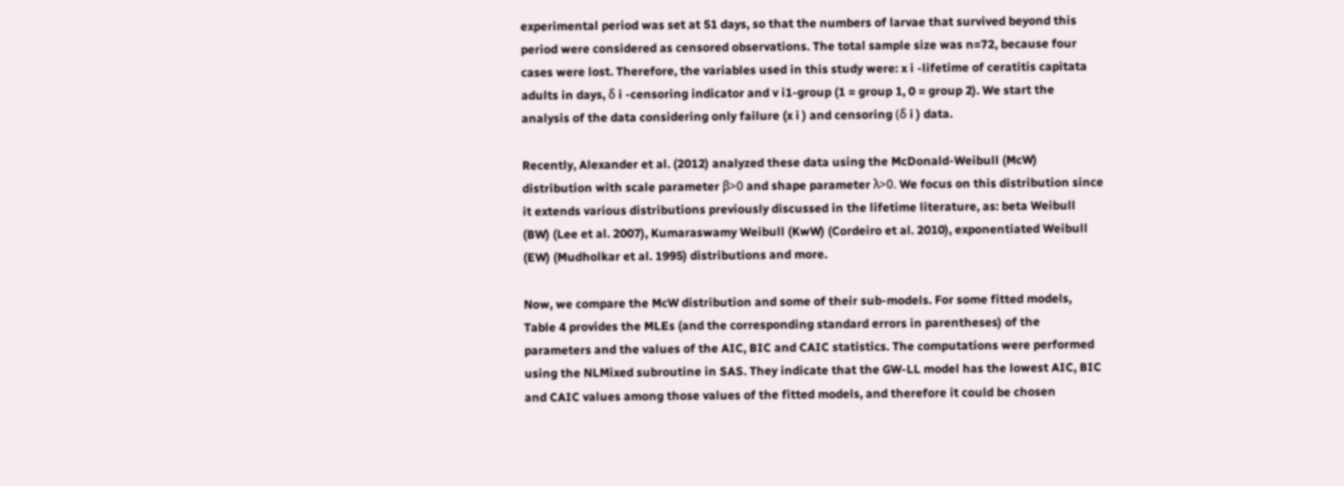experimental period was set at 51 days, so that the numbers of larvae that survived beyond this period were considered as censored observations. The total sample size was n=72, because four cases were lost. Therefore, the variables used in this study were: x i -lifetime of ceratitis capitata adults in days, δ i -censoring indicator and v i1-group (1 = group 1, 0 = group 2). We start the analysis of the data considering only failure (x i ) and censoring (δ i ) data.

Recently, Alexander et al. (2012) analyzed these data using the McDonald-Weibull (McW) distribution with scale parameter β>0 and shape parameter λ>0. We focus on this distribution since it extends various distributions previously discussed in the lifetime literature, as: beta Weibull (BW) (Lee et al. 2007), Kumaraswamy Weibull (KwW) (Cordeiro et al. 2010), exponentiated Weibull (EW) (Mudholkar et al. 1995) distributions and more.

Now, we compare the McW distribution and some of their sub-models. For some fitted models, Table 4 provides the MLEs (and the corresponding standard errors in parentheses) of the parameters and the values of the AIC, BIC and CAIC statistics. The computations were performed using the NLMixed subroutine in SAS. They indicate that the GW-LL model has the lowest AIC, BIC and CAIC values among those values of the fitted models, and therefore it could be chosen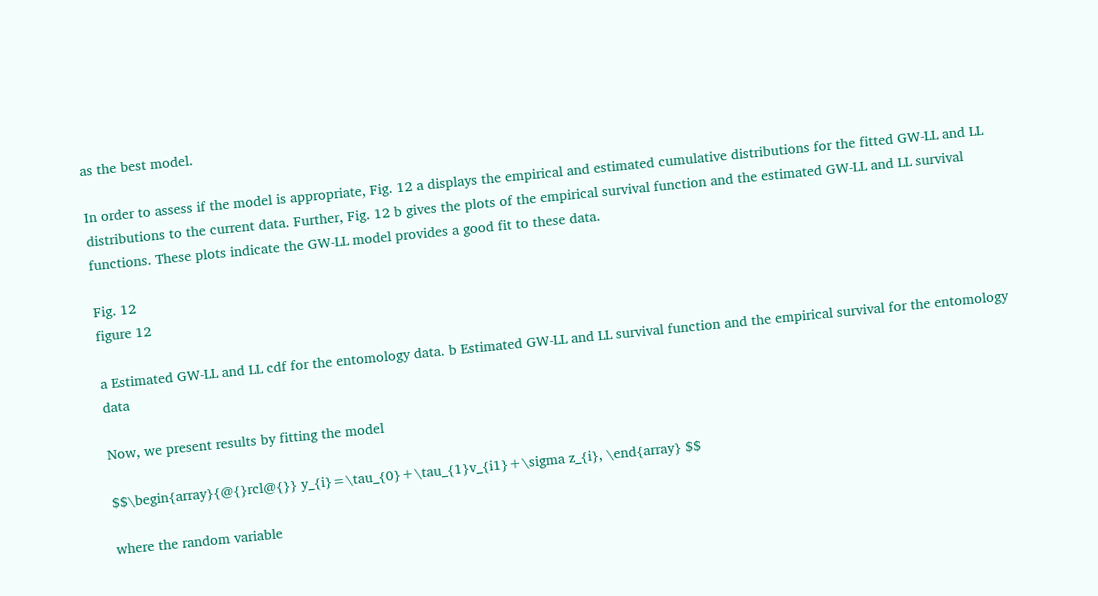as the best model.

In order to assess if the model is appropriate, Fig. 12 a displays the empirical and estimated cumulative distributions for the fitted GW-LL and LL distributions to the current data. Further, Fig. 12 b gives the plots of the empirical survival function and the estimated GW-LL and LL survival functions. These plots indicate the GW-LL model provides a good fit to these data.

Fig. 12
figure 12

a Estimated GW-LL and LL cdf for the entomology data. b Estimated GW-LL and LL survival function and the empirical survival for the entomology data

Now, we present results by fitting the model

$$\begin{array}{@{}rcl@{}} y_{i}=\tau_{0}+\tau_{1}v_{i1}+\sigma z_{i}, \end{array} $$

where the random variable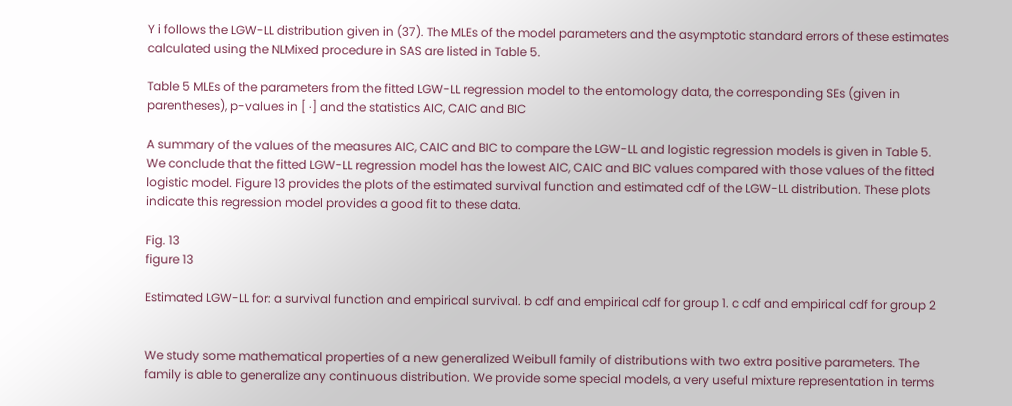Y i follows the LGW-LL distribution given in (37). The MLEs of the model parameters and the asymptotic standard errors of these estimates calculated using the NLMixed procedure in SAS are listed in Table 5.

Table 5 MLEs of the parameters from the fitted LGW-LL regression model to the entomology data, the corresponding SEs (given in parentheses), p-values in [ ·] and the statistics AIC, CAIC and BIC

A summary of the values of the measures AIC, CAIC and BIC to compare the LGW-LL and logistic regression models is given in Table 5. We conclude that the fitted LGW-LL regression model has the lowest AIC, CAIC and BIC values compared with those values of the fitted logistic model. Figure 13 provides the plots of the estimated survival function and estimated cdf of the LGW-LL distribution. These plots indicate this regression model provides a good fit to these data.

Fig. 13
figure 13

Estimated LGW-LL for: a survival function and empirical survival. b cdf and empirical cdf for group 1. c cdf and empirical cdf for group 2


We study some mathematical properties of a new generalized Weibull family of distributions with two extra positive parameters. The family is able to generalize any continuous distribution. We provide some special models, a very useful mixture representation in terms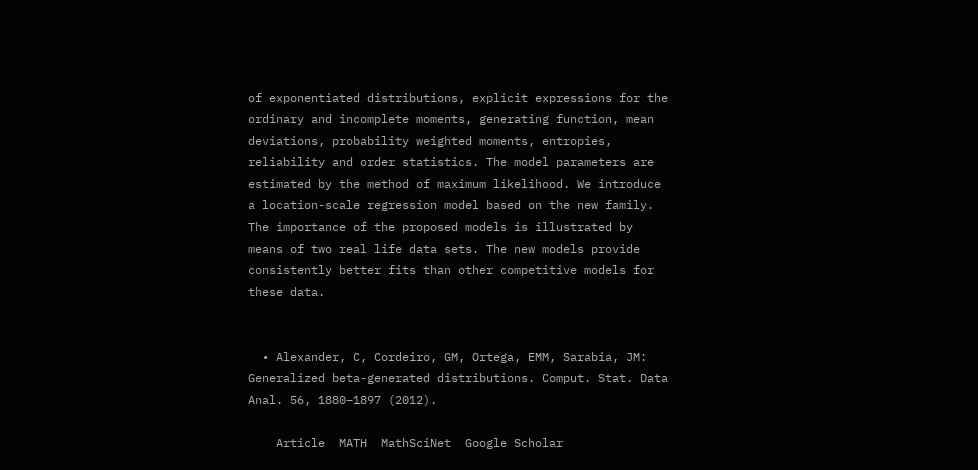of exponentiated distributions, explicit expressions for the ordinary and incomplete moments, generating function, mean deviations, probability weighted moments, entropies, reliability and order statistics. The model parameters are estimated by the method of maximum likelihood. We introduce a location-scale regression model based on the new family. The importance of the proposed models is illustrated by means of two real life data sets. The new models provide consistently better fits than other competitive models for these data.


  • Alexander, C, Cordeiro, GM, Ortega, EMM, Sarabia, JM: Generalized beta-generated distributions. Comput. Stat. Data Anal. 56, 1880–1897 (2012).

    Article  MATH  MathSciNet  Google Scholar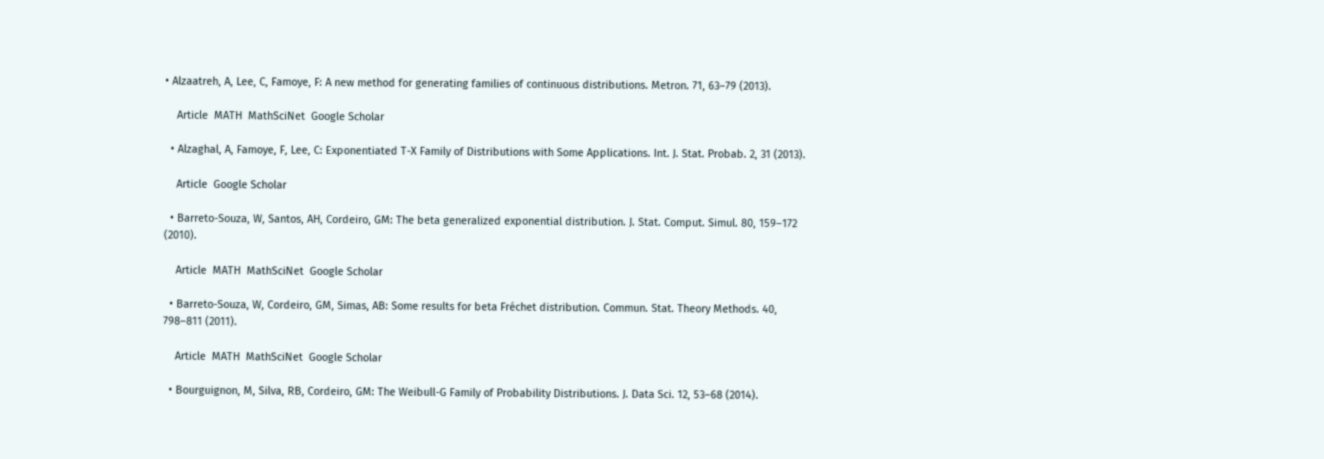• Alzaatreh, A, Lee, C, Famoye, F: A new method for generating families of continuous distributions. Metron. 71, 63–79 (2013).

    Article  MATH  MathSciNet  Google Scholar

  • Alzaghal, A, Famoye, F, Lee, C: Exponentiated T-X Family of Distributions with Some Applications. Int. J. Stat. Probab. 2, 31 (2013).

    Article  Google Scholar

  • Barreto-Souza, W, Santos, AH, Cordeiro, GM: The beta generalized exponential distribution. J. Stat. Comput. Simul. 80, 159–172 (2010).

    Article  MATH  MathSciNet  Google Scholar

  • Barreto-Souza, W, Cordeiro, GM, Simas, AB: Some results for beta Fréchet distribution. Commun. Stat. Theory Methods. 40, 798–811 (2011).

    Article  MATH  MathSciNet  Google Scholar

  • Bourguignon, M, Silva, RB, Cordeiro, GM: The Weibull-G Family of Probability Distributions. J. Data Sci. 12, 53–68 (2014).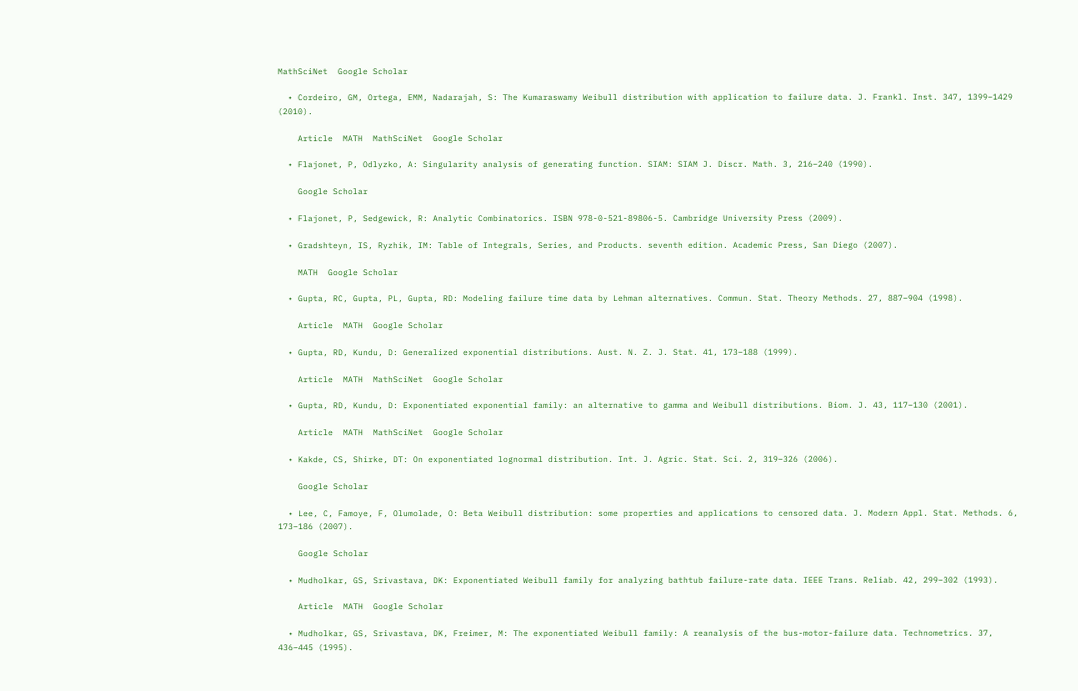MathSciNet  Google Scholar

  • Cordeiro, GM, Ortega, EMM, Nadarajah, S: The Kumaraswamy Weibull distribution with application to failure data. J. Frankl. Inst. 347, 1399–1429 (2010).

    Article  MATH  MathSciNet  Google Scholar

  • Flajonet, P, Odlyzko, A: Singularity analysis of generating function. SIAM: SIAM J. Discr. Math. 3, 216–240 (1990).

    Google Scholar

  • Flajonet, P, Sedgewick, R: Analytic Combinatorics. ISBN 978-0-521-89806-5. Cambridge University Press (2009).

  • Gradshteyn, IS, Ryzhik, IM: Table of Integrals, Series, and Products. seventh edition. Academic Press, San Diego (2007).

    MATH  Google Scholar

  • Gupta, RC, Gupta, PL, Gupta, RD: Modeling failure time data by Lehman alternatives. Commun. Stat. Theory Methods. 27, 887–904 (1998).

    Article  MATH  Google Scholar

  • Gupta, RD, Kundu, D: Generalized exponential distributions. Aust. N. Z. J. Stat. 41, 173–188 (1999).

    Article  MATH  MathSciNet  Google Scholar

  • Gupta, RD, Kundu, D: Exponentiated exponential family: an alternative to gamma and Weibull distributions. Biom. J. 43, 117–130 (2001).

    Article  MATH  MathSciNet  Google Scholar

  • Kakde, CS, Shirke, DT: On exponentiated lognormal distribution. Int. J. Agric. Stat. Sci. 2, 319–326 (2006).

    Google Scholar

  • Lee, C, Famoye, F, Olumolade, O: Beta Weibull distribution: some properties and applications to censored data. J. Modern Appl. Stat. Methods. 6, 173–186 (2007).

    Google Scholar

  • Mudholkar, GS, Srivastava, DK: Exponentiated Weibull family for analyzing bathtub failure-rate data. IEEE Trans. Reliab. 42, 299–302 (1993).

    Article  MATH  Google Scholar

  • Mudholkar, GS, Srivastava, DK, Freimer, M: The exponentiated Weibull family: A reanalysis of the bus-motor-failure data. Technometrics. 37, 436–445 (1995).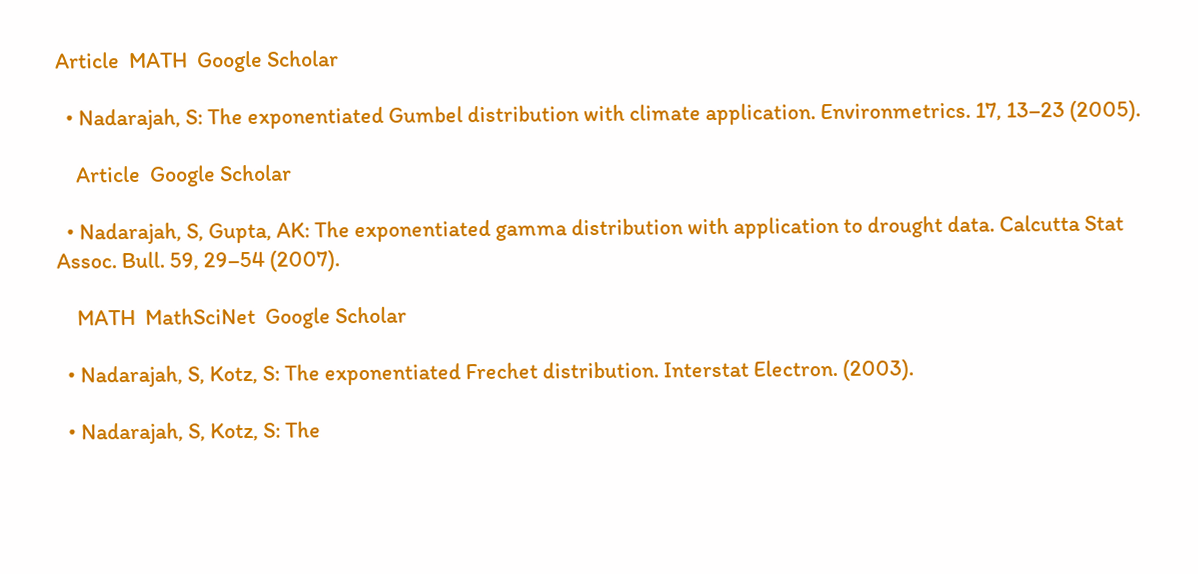Article  MATH  Google Scholar

  • Nadarajah, S: The exponentiated Gumbel distribution with climate application. Environmetrics. 17, 13–23 (2005).

    Article  Google Scholar

  • Nadarajah, S, Gupta, AK: The exponentiated gamma distribution with application to drought data. Calcutta Stat Assoc. Bull. 59, 29–54 (2007).

    MATH  MathSciNet  Google Scholar

  • Nadarajah, S, Kotz, S: The exponentiated Frechet distribution. Interstat Electron. (2003).

  • Nadarajah, S, Kotz, S: The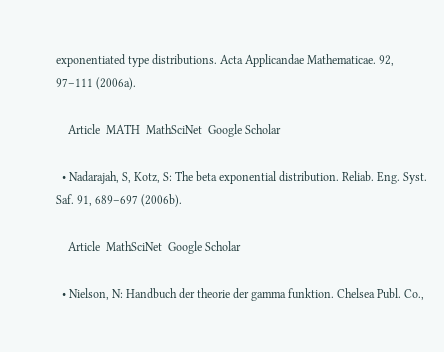exponentiated type distributions. Acta Applicandae Mathematicae. 92, 97–111 (2006a).

    Article  MATH  MathSciNet  Google Scholar

  • Nadarajah, S, Kotz, S: The beta exponential distribution. Reliab. Eng. Syst. Saf. 91, 689–697 (2006b).

    Article  MathSciNet  Google Scholar

  • Nielson, N: Handbuch der theorie der gamma funktion. Chelsea Publ. Co.,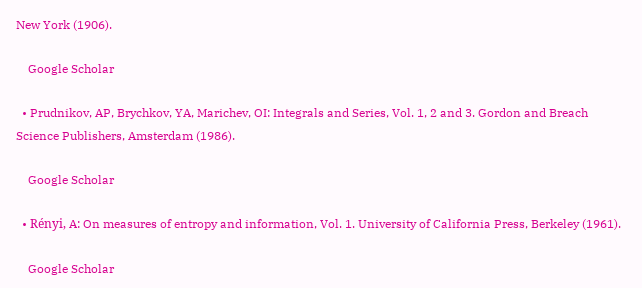New York (1906).

    Google Scholar

  • Prudnikov, AP, Brychkov, YA, Marichev, OI: Integrals and Series, Vol. 1, 2 and 3. Gordon and Breach Science Publishers, Amsterdam (1986).

    Google Scholar

  • Rényi, A: On measures of entropy and information, Vol. 1. University of California Press, Berkeley (1961).

    Google Scholar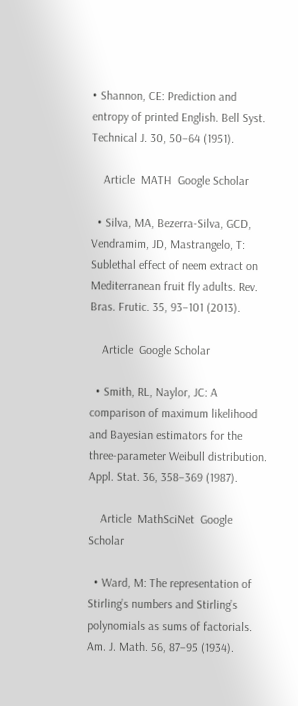• Shannon, CE: Prediction and entropy of printed English. Bell Syst. Technical J. 30, 50–64 (1951).

    Article  MATH  Google Scholar

  • Silva, MA, Bezerra-Silva, GCD, Vendramim, JD, Mastrangelo, T: Sublethal effect of neem extract on Mediterranean fruit fly adults. Rev. Bras. Frutic. 35, 93–101 (2013).

    Article  Google Scholar

  • Smith, RL, Naylor, JC: A comparison of maximum likelihood and Bayesian estimators for the three-parameter Weibull distribution. Appl. Stat. 36, 358–369 (1987).

    Article  MathSciNet  Google Scholar

  • Ward, M: The representation of Stirling’s numbers and Stirling’s polynomials as sums of factorials. Am. J. Math. 56, 87–95 (1934).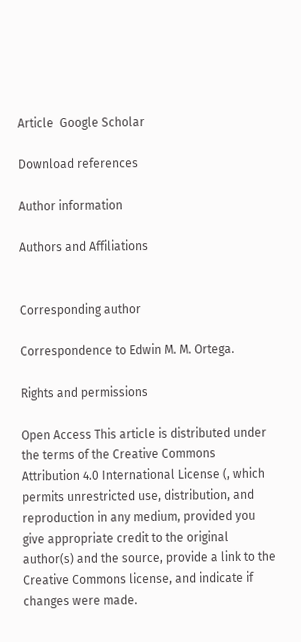Article  Google Scholar

Download references

Author information

Authors and Affiliations


Corresponding author

Correspondence to Edwin M. M. Ortega.

Rights and permissions

Open Access This article is distributed under the terms of the Creative Commons Attribution 4.0 International License (, which permits unrestricted use, distribution, and reproduction in any medium, provided you give appropriate credit to the original author(s) and the source, provide a link to the Creative Commons license, and indicate if changes were made.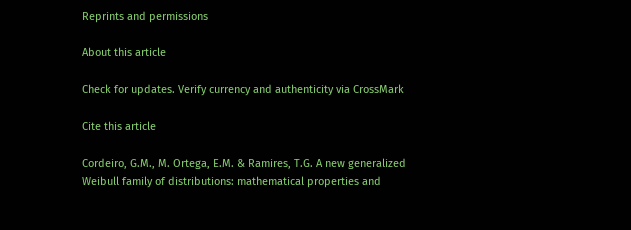Reprints and permissions

About this article

Check for updates. Verify currency and authenticity via CrossMark

Cite this article

Cordeiro, G.M., M. Ortega, E.M. & Ramires, T.G. A new generalized Weibull family of distributions: mathematical properties and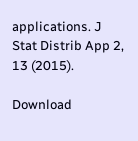applications. J Stat Distrib App 2, 13 (2015).

Download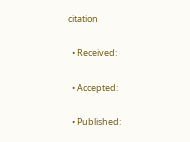citation

  • Received:

  • Accepted:

  • Published: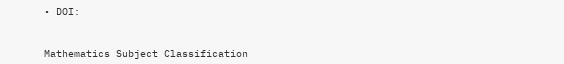• DOI:


Mathematics Subject Classification